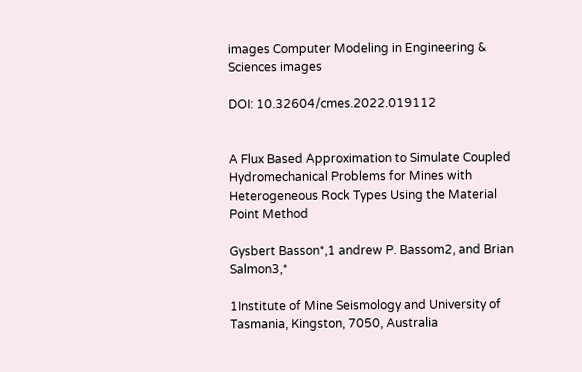images Computer Modeling in Engineering & Sciences images

DOI: 10.32604/cmes.2022.019112


A Flux Based Approximation to Simulate Coupled Hydromechanical Problems for Mines with Heterogeneous Rock Types Using the Material Point Method

Gysbert Basson*,1 andrew P. Bassom2, and Brian Salmon3,*

1Institute of Mine Seismology and University of Tasmania, Kingston, 7050, Australia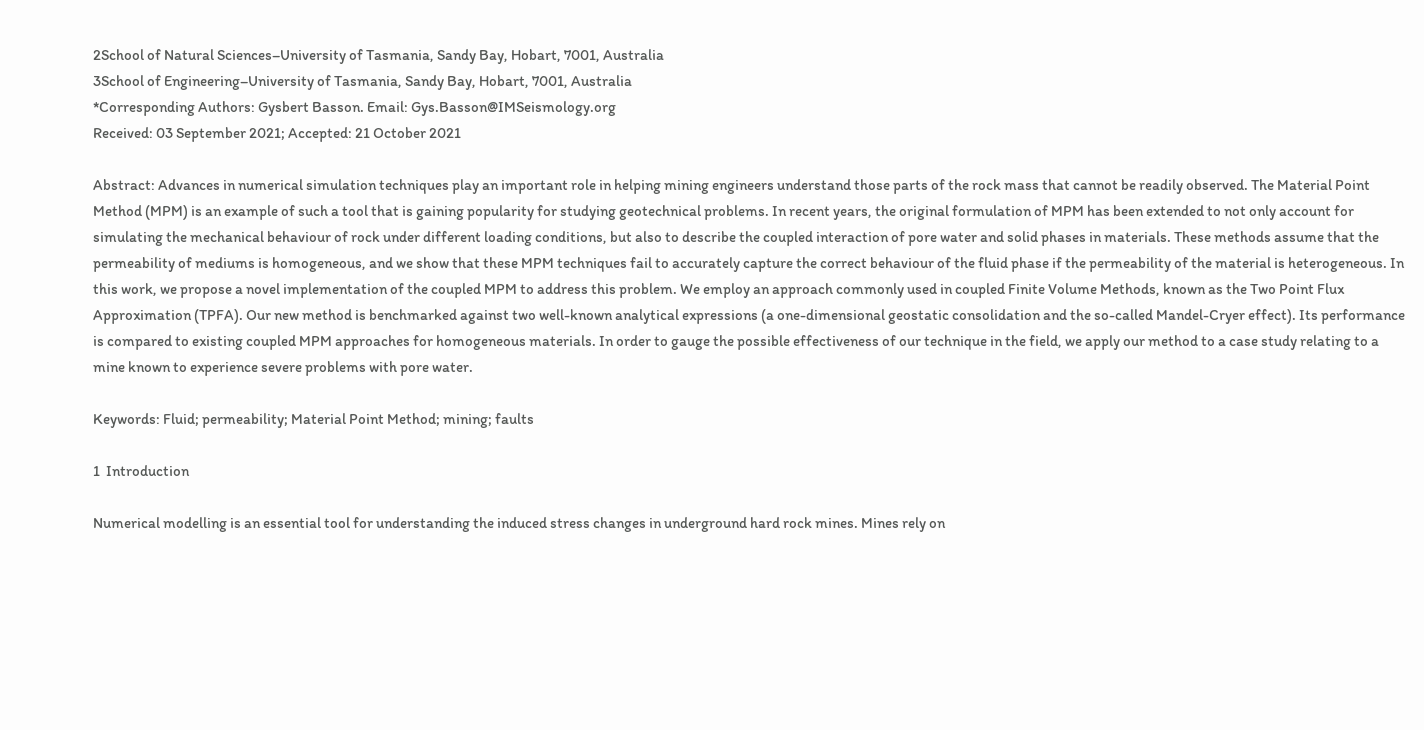2School of Natural Sciences–University of Tasmania, Sandy Bay, Hobart, 7001, Australia
3School of Engineering–University of Tasmania, Sandy Bay, Hobart, 7001, Australia
*Corresponding Authors: Gysbert Basson. Email: Gys.Basson@IMSeismology.org
Received: 03 September 2021; Accepted: 21 October 2021

Abstract: Advances in numerical simulation techniques play an important role in helping mining engineers understand those parts of the rock mass that cannot be readily observed. The Material Point Method (MPM) is an example of such a tool that is gaining popularity for studying geotechnical problems. In recent years, the original formulation of MPM has been extended to not only account for simulating the mechanical behaviour of rock under different loading conditions, but also to describe the coupled interaction of pore water and solid phases in materials. These methods assume that the permeability of mediums is homogeneous, and we show that these MPM techniques fail to accurately capture the correct behaviour of the fluid phase if the permeability of the material is heterogeneous. In this work, we propose a novel implementation of the coupled MPM to address this problem. We employ an approach commonly used in coupled Finite Volume Methods, known as the Two Point Flux Approximation (TPFA). Our new method is benchmarked against two well-known analytical expressions (a one-dimensional geostatic consolidation and the so-called Mandel-Cryer effect). Its performance is compared to existing coupled MPM approaches for homogeneous materials. In order to gauge the possible effectiveness of our technique in the field, we apply our method to a case study relating to a mine known to experience severe problems with pore water.

Keywords: Fluid; permeability; Material Point Method; mining; faults

1  Introduction

Numerical modelling is an essential tool for understanding the induced stress changes in underground hard rock mines. Mines rely on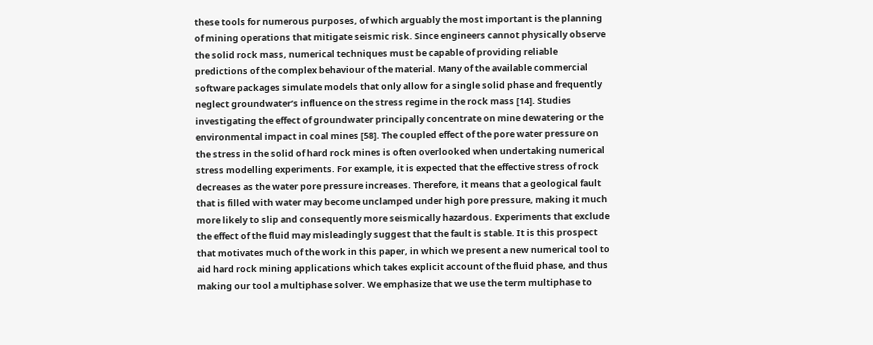these tools for numerous purposes, of which arguably the most important is the planning of mining operations that mitigate seismic risk. Since engineers cannot physically observe the solid rock mass, numerical techniques must be capable of providing reliable predictions of the complex behaviour of the material. Many of the available commercial software packages simulate models that only allow for a single solid phase and frequently neglect groundwater’s influence on the stress regime in the rock mass [14]. Studies investigating the effect of groundwater principally concentrate on mine dewatering or the environmental impact in coal mines [58]. The coupled effect of the pore water pressure on the stress in the solid of hard rock mines is often overlooked when undertaking numerical stress modelling experiments. For example, it is expected that the effective stress of rock decreases as the water pore pressure increases. Therefore, it means that a geological fault that is filled with water may become unclamped under high pore pressure, making it much more likely to slip and consequently more seismically hazardous. Experiments that exclude the effect of the fluid may misleadingly suggest that the fault is stable. It is this prospect that motivates much of the work in this paper, in which we present a new numerical tool to aid hard rock mining applications which takes explicit account of the fluid phase, and thus making our tool a multiphase solver. We emphasize that we use the term multiphase to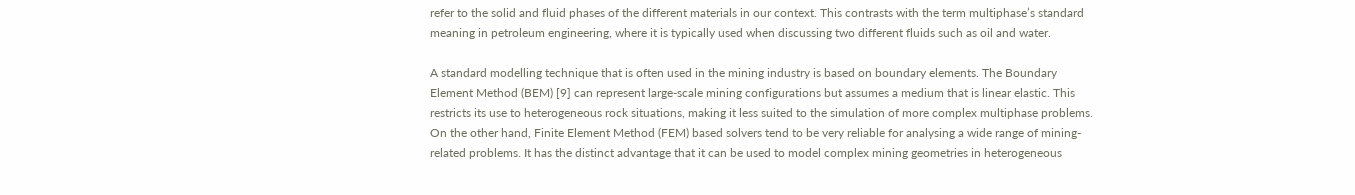refer to the solid and fluid phases of the different materials in our context. This contrasts with the term multiphase’s standard meaning in petroleum engineering, where it is typically used when discussing two different fluids such as oil and water.

A standard modelling technique that is often used in the mining industry is based on boundary elements. The Boundary Element Method (BEM) [9] can represent large-scale mining configurations but assumes a medium that is linear elastic. This restricts its use to heterogeneous rock situations, making it less suited to the simulation of more complex multiphase problems. On the other hand, Finite Element Method (FEM) based solvers tend to be very reliable for analysing a wide range of mining-related problems. It has the distinct advantage that it can be used to model complex mining geometries in heterogeneous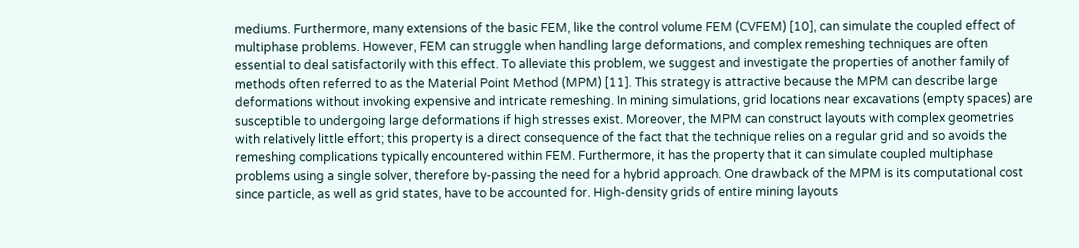mediums. Furthermore, many extensions of the basic FEM, like the control volume FEM (CVFEM) [10], can simulate the coupled effect of multiphase problems. However, FEM can struggle when handling large deformations, and complex remeshing techniques are often essential to deal satisfactorily with this effect. To alleviate this problem, we suggest and investigate the properties of another family of methods often referred to as the Material Point Method (MPM) [11]. This strategy is attractive because the MPM can describe large deformations without invoking expensive and intricate remeshing. In mining simulations, grid locations near excavations (empty spaces) are susceptible to undergoing large deformations if high stresses exist. Moreover, the MPM can construct layouts with complex geometries with relatively little effort; this property is a direct consequence of the fact that the technique relies on a regular grid and so avoids the remeshing complications typically encountered within FEM. Furthermore, it has the property that it can simulate coupled multiphase problems using a single solver, therefore by-passing the need for a hybrid approach. One drawback of the MPM is its computational cost since particle, as well as grid states, have to be accounted for. High-density grids of entire mining layouts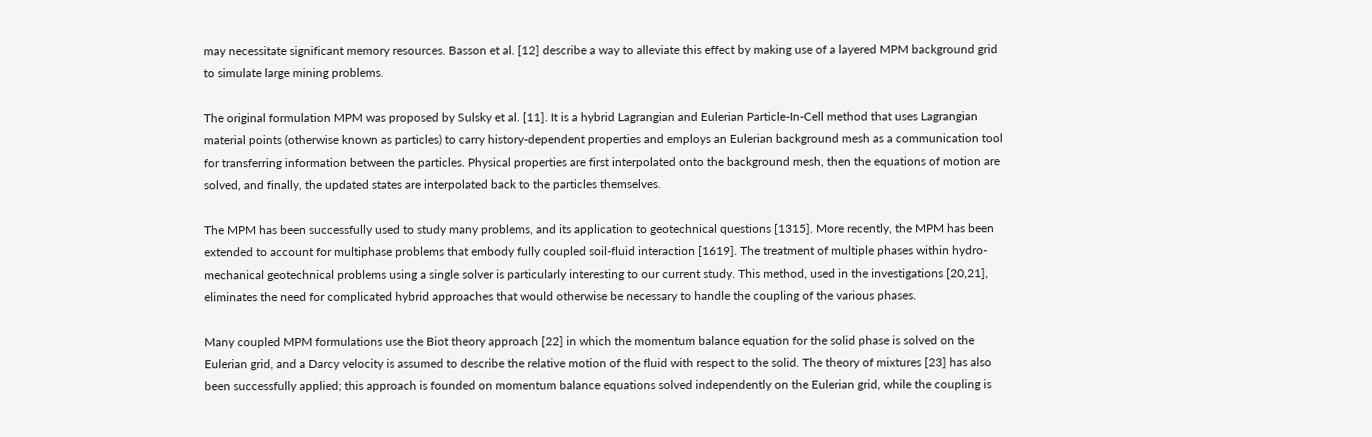may necessitate significant memory resources. Basson et al. [12] describe a way to alleviate this effect by making use of a layered MPM background grid to simulate large mining problems.

The original formulation MPM was proposed by Sulsky et al. [11]. It is a hybrid Lagrangian and Eulerian Particle-In-Cell method that uses Lagrangian material points (otherwise known as particles) to carry history-dependent properties and employs an Eulerian background mesh as a communication tool for transferring information between the particles. Physical properties are first interpolated onto the background mesh, then the equations of motion are solved, and finally, the updated states are interpolated back to the particles themselves.

The MPM has been successfully used to study many problems, and its application to geotechnical questions [1315]. More recently, the MPM has been extended to account for multiphase problems that embody fully coupled soil-fluid interaction [1619]. The treatment of multiple phases within hydro-mechanical geotechnical problems using a single solver is particularly interesting to our current study. This method, used in the investigations [20,21], eliminates the need for complicated hybrid approaches that would otherwise be necessary to handle the coupling of the various phases.

Many coupled MPM formulations use the Biot theory approach [22] in which the momentum balance equation for the solid phase is solved on the Eulerian grid, and a Darcy velocity is assumed to describe the relative motion of the fluid with respect to the solid. The theory of mixtures [23] has also been successfully applied; this approach is founded on momentum balance equations solved independently on the Eulerian grid, while the coupling is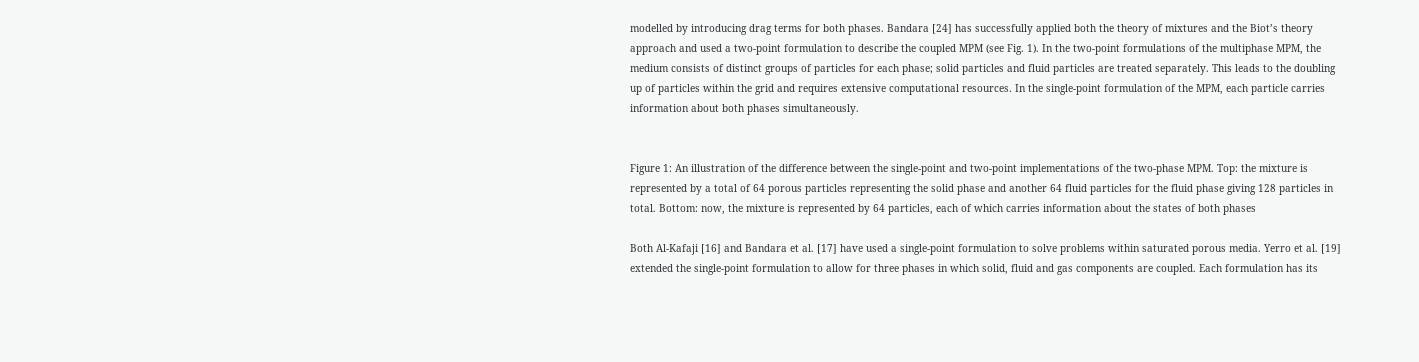modelled by introducing drag terms for both phases. Bandara [24] has successfully applied both the theory of mixtures and the Biot’s theory approach and used a two-point formulation to describe the coupled MPM (see Fig. 1). In the two-point formulations of the multiphase MPM, the medium consists of distinct groups of particles for each phase; solid particles and fluid particles are treated separately. This leads to the doubling up of particles within the grid and requires extensive computational resources. In the single-point formulation of the MPM, each particle carries information about both phases simultaneously.


Figure 1: An illustration of the difference between the single-point and two-point implementations of the two-phase MPM. Top: the mixture is represented by a total of 64 porous particles representing the solid phase and another 64 fluid particles for the fluid phase giving 128 particles in total. Bottom: now, the mixture is represented by 64 particles, each of which carries information about the states of both phases

Both Al-Kafaji [16] and Bandara et al. [17] have used a single-point formulation to solve problems within saturated porous media. Yerro et al. [19] extended the single-point formulation to allow for three phases in which solid, fluid and gas components are coupled. Each formulation has its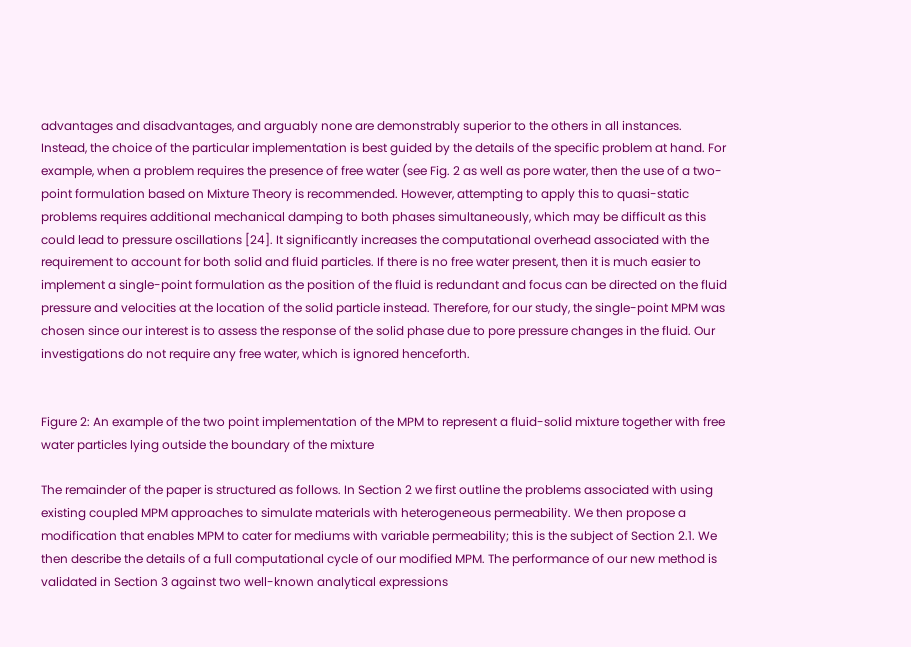advantages and disadvantages, and arguably none are demonstrably superior to the others in all instances. Instead, the choice of the particular implementation is best guided by the details of the specific problem at hand. For example, when a problem requires the presence of free water (see Fig. 2 as well as pore water, then the use of a two-point formulation based on Mixture Theory is recommended. However, attempting to apply this to quasi-static problems requires additional mechanical damping to both phases simultaneously, which may be difficult as this could lead to pressure oscillations [24]. It significantly increases the computational overhead associated with the requirement to account for both solid and fluid particles. If there is no free water present, then it is much easier to implement a single-point formulation as the position of the fluid is redundant and focus can be directed on the fluid pressure and velocities at the location of the solid particle instead. Therefore, for our study, the single-point MPM was chosen since our interest is to assess the response of the solid phase due to pore pressure changes in the fluid. Our investigations do not require any free water, which is ignored henceforth.


Figure 2: An example of the two point implementation of the MPM to represent a fluid-solid mixture together with free water particles lying outside the boundary of the mixture

The remainder of the paper is structured as follows. In Section 2 we first outline the problems associated with using existing coupled MPM approaches to simulate materials with heterogeneous permeability. We then propose a modification that enables MPM to cater for mediums with variable permeability; this is the subject of Section 2.1. We then describe the details of a full computational cycle of our modified MPM. The performance of our new method is validated in Section 3 against two well-known analytical expressions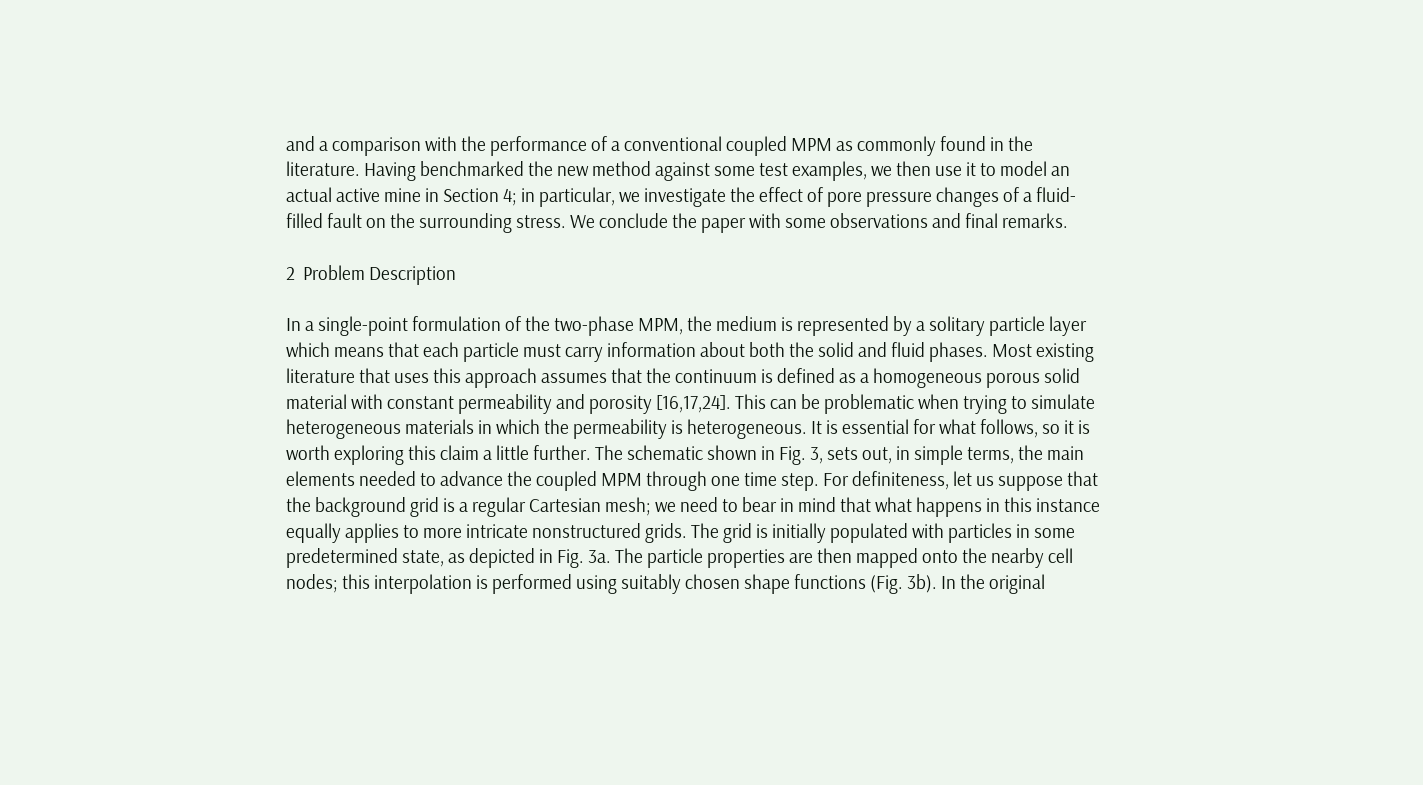and a comparison with the performance of a conventional coupled MPM as commonly found in the literature. Having benchmarked the new method against some test examples, we then use it to model an actual active mine in Section 4; in particular, we investigate the effect of pore pressure changes of a fluid-filled fault on the surrounding stress. We conclude the paper with some observations and final remarks.

2  Problem Description

In a single-point formulation of the two-phase MPM, the medium is represented by a solitary particle layer which means that each particle must carry information about both the solid and fluid phases. Most existing literature that uses this approach assumes that the continuum is defined as a homogeneous porous solid material with constant permeability and porosity [16,17,24]. This can be problematic when trying to simulate heterogeneous materials in which the permeability is heterogeneous. It is essential for what follows, so it is worth exploring this claim a little further. The schematic shown in Fig. 3, sets out, in simple terms, the main elements needed to advance the coupled MPM through one time step. For definiteness, let us suppose that the background grid is a regular Cartesian mesh; we need to bear in mind that what happens in this instance equally applies to more intricate nonstructured grids. The grid is initially populated with particles in some predetermined state, as depicted in Fig. 3a. The particle properties are then mapped onto the nearby cell nodes; this interpolation is performed using suitably chosen shape functions (Fig. 3b). In the original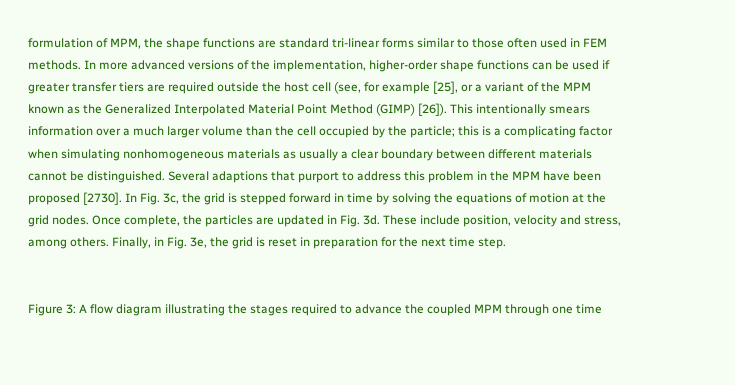formulation of MPM, the shape functions are standard tri-linear forms similar to those often used in FEM methods. In more advanced versions of the implementation, higher-order shape functions can be used if greater transfer tiers are required outside the host cell (see, for example [25], or a variant of the MPM known as the Generalized Interpolated Material Point Method (GIMP) [26]). This intentionally smears information over a much larger volume than the cell occupied by the particle; this is a complicating factor when simulating nonhomogeneous materials as usually a clear boundary between different materials cannot be distinguished. Several adaptions that purport to address this problem in the MPM have been proposed [2730]. In Fig. 3c, the grid is stepped forward in time by solving the equations of motion at the grid nodes. Once complete, the particles are updated in Fig. 3d. These include position, velocity and stress, among others. Finally, in Fig. 3e, the grid is reset in preparation for the next time step.


Figure 3: A flow diagram illustrating the stages required to advance the coupled MPM through one time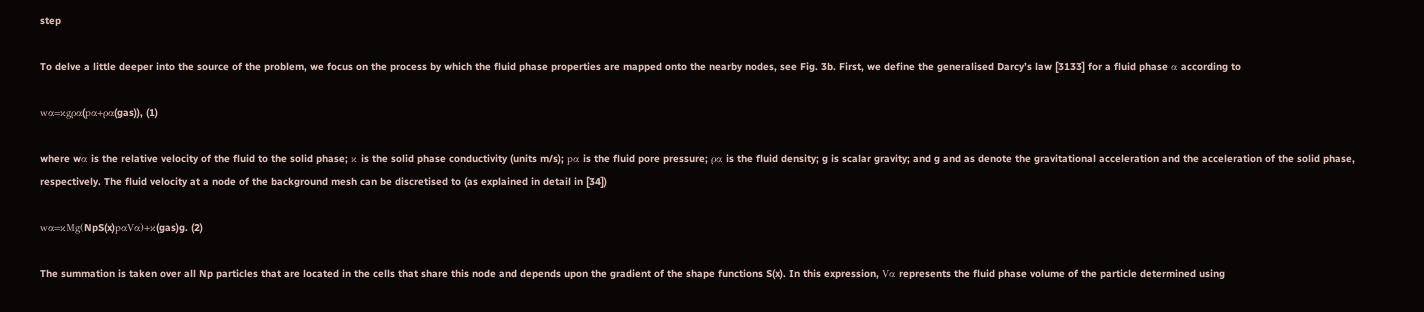step

To delve a little deeper into the source of the problem, we focus on the process by which the fluid phase properties are mapped onto the nearby nodes, see Fig. 3b. First, we define the generalised Darcy’s law [3133] for a fluid phase α according to

wα=κgρα(pα+ρα(gas)), (1)

where wα is the relative velocity of the fluid to the solid phase; κ is the solid phase conductivity (units m/s); pα is the fluid pore pressure; ρα is the fluid density; g is scalar gravity; and g and as denote the gravitational acceleration and the acceleration of the solid phase, respectively. The fluid velocity at a node of the background mesh can be discretised to (as explained in detail in [34])

wα=κMg(NpS(x)pαVα)+κ(gas)g. (2)

The summation is taken over all Np particles that are located in the cells that share this node and depends upon the gradient of the shape functions S(x). In this expression, Vα represents the fluid phase volume of the particle determined using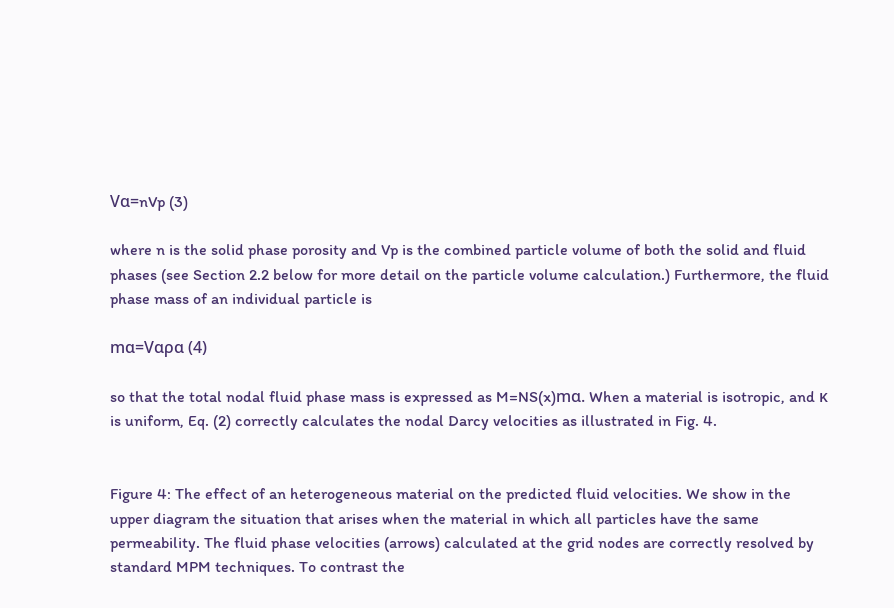Vα=nVp (3)

where n is the solid phase porosity and Vp is the combined particle volume of both the solid and fluid phases (see Section 2.2 below for more detail on the particle volume calculation.) Furthermore, the fluid phase mass of an individual particle is

mα=Vαρα (4)

so that the total nodal fluid phase mass is expressed as M=NS(x)mα. When a material is isotropic, and κ is uniform, Eq. (2) correctly calculates the nodal Darcy velocities as illustrated in Fig. 4.


Figure 4: The effect of an heterogeneous material on the predicted fluid velocities. We show in the upper diagram the situation that arises when the material in which all particles have the same permeability. The fluid phase velocities (arrows) calculated at the grid nodes are correctly resolved by standard MPM techniques. To contrast the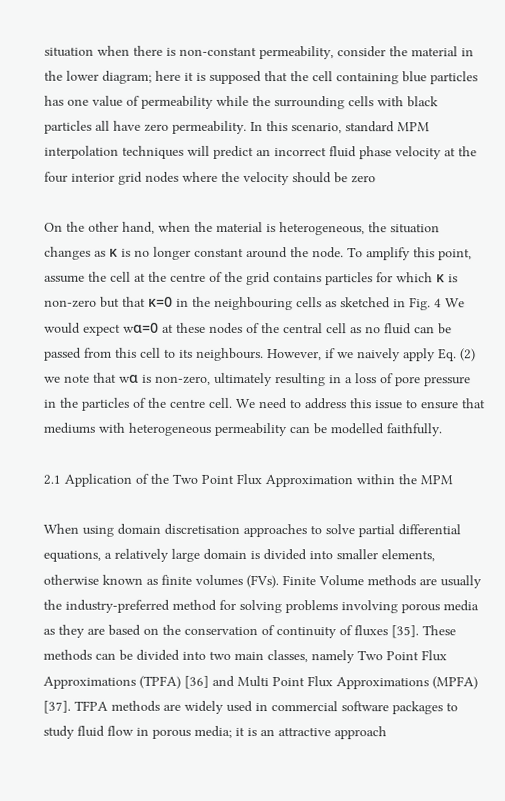situation when there is non-constant permeability, consider the material in the lower diagram; here it is supposed that the cell containing blue particles has one value of permeability while the surrounding cells with black particles all have zero permeability. In this scenario, standard MPM interpolation techniques will predict an incorrect fluid phase velocity at the four interior grid nodes where the velocity should be zero

On the other hand, when the material is heterogeneous, the situation changes as κ is no longer constant around the node. To amplify this point, assume the cell at the centre of the grid contains particles for which κ is non-zero but that κ=0 in the neighbouring cells as sketched in Fig. 4 We would expect wα=0 at these nodes of the central cell as no fluid can be passed from this cell to its neighbours. However, if we naively apply Eq. (2) we note that wα is non-zero, ultimately resulting in a loss of pore pressure in the particles of the centre cell. We need to address this issue to ensure that mediums with heterogeneous permeability can be modelled faithfully.

2.1 Application of the Two Point Flux Approximation within the MPM

When using domain discretisation approaches to solve partial differential equations, a relatively large domain is divided into smaller elements, otherwise known as finite volumes (FVs). Finite Volume methods are usually the industry-preferred method for solving problems involving porous media as they are based on the conservation of continuity of fluxes [35]. These methods can be divided into two main classes, namely Two Point Flux Approximations (TPFA) [36] and Multi Point Flux Approximations (MPFA) [37]. TFPA methods are widely used in commercial software packages to study fluid flow in porous media; it is an attractive approach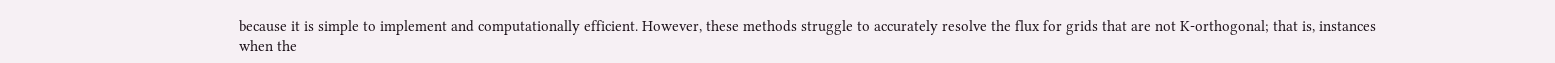because it is simple to implement and computationally efficient. However, these methods struggle to accurately resolve the flux for grids that are not K-orthogonal; that is, instances when the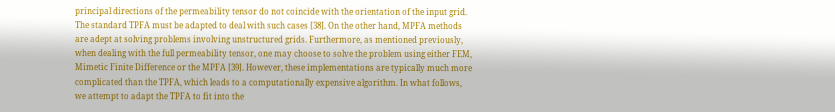principal directions of the permeability tensor do not coincide with the orientation of the input grid. The standard TPFA must be adapted to deal with such cases [38]. On the other hand, MPFA methods are adept at solving problems involving unstructured grids. Furthermore, as mentioned previously, when dealing with the full permeability tensor, one may choose to solve the problem using either FEM, Mimetic Finite Difference or the MPFA [39]. However, these implementations are typically much more complicated than the TPFA, which leads to a computationally expensive algorithm. In what follows, we attempt to adapt the TPFA to fit into the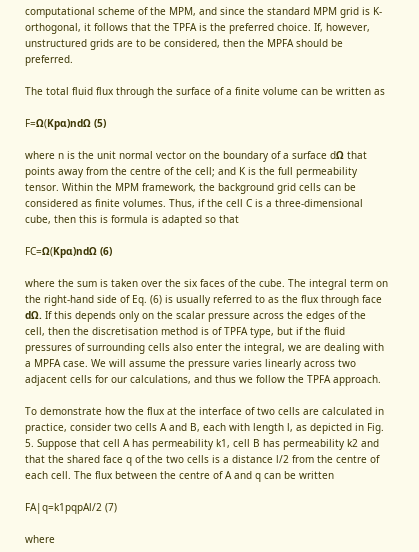computational scheme of the MPM, and since the standard MPM grid is K-orthogonal, it follows that the TPFA is the preferred choice. If, however, unstructured grids are to be considered, then the MPFA should be preferred.

The total fluid flux through the surface of a finite volume can be written as

F=Ω(Kpα)ndΩ (5)

where n is the unit normal vector on the boundary of a surface dΩ that points away from the centre of the cell; and K is the full permeability tensor. Within the MPM framework, the background grid cells can be considered as finite volumes. Thus, if the cell C is a three-dimensional cube, then this is formula is adapted so that

FC=Ω(Kpα)ndΩ (6)

where the sum is taken over the six faces of the cube. The integral term on the right-hand side of Eq. (6) is usually referred to as the flux through face dΩ. If this depends only on the scalar pressure across the edges of the cell, then the discretisation method is of TPFA type, but if the fluid pressures of surrounding cells also enter the integral, we are dealing with a MPFA case. We will assume the pressure varies linearly across two adjacent cells for our calculations, and thus we follow the TPFA approach.

To demonstrate how the flux at the interface of two cells are calculated in practice, consider two cells A and B, each with length l, as depicted in Fig. 5. Suppose that cell A has permeability k1, cell B has permeability k2 and that the shared face q of the two cells is a distance l/2 from the centre of each cell. The flux between the centre of A and q can be written

FA|q=k1pqpAl/2 (7)

where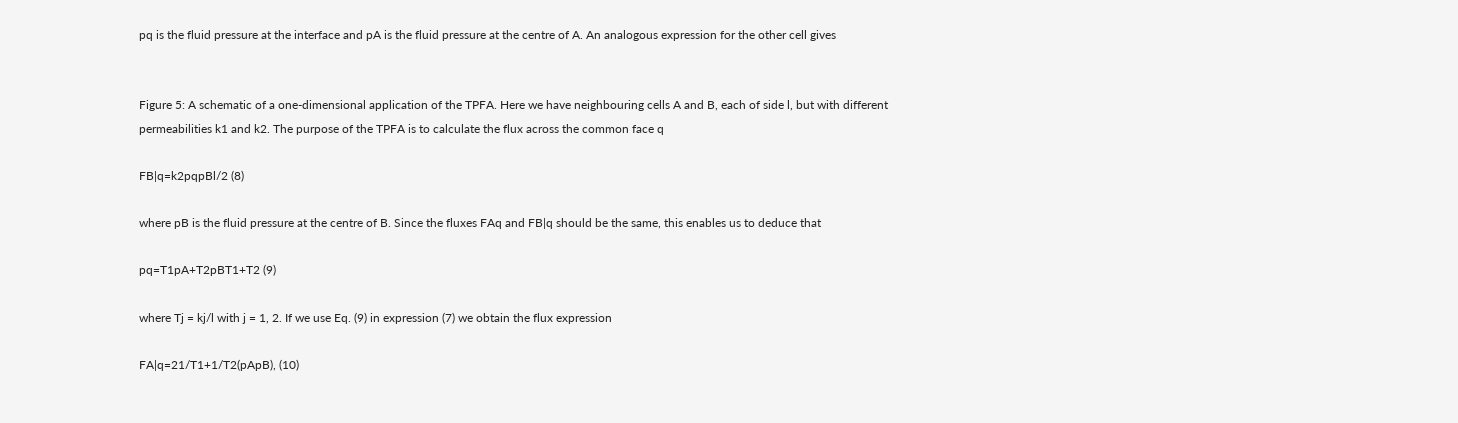pq is the fluid pressure at the interface and pA is the fluid pressure at the centre of A. An analogous expression for the other cell gives


Figure 5: A schematic of a one-dimensional application of the TPFA. Here we have neighbouring cells A and B, each of side l, but with different permeabilities k1 and k2. The purpose of the TPFA is to calculate the flux across the common face q

FB|q=k2pqpBl/2 (8)

where pB is the fluid pressure at the centre of B. Since the fluxes FAq and FB|q should be the same, this enables us to deduce that

pq=T1pA+T2pBT1+T2 (9)

where Tj = kj/l with j = 1, 2. If we use Eq. (9) in expression (7) we obtain the flux expression

FA|q=21/T1+1/T2(pApB), (10)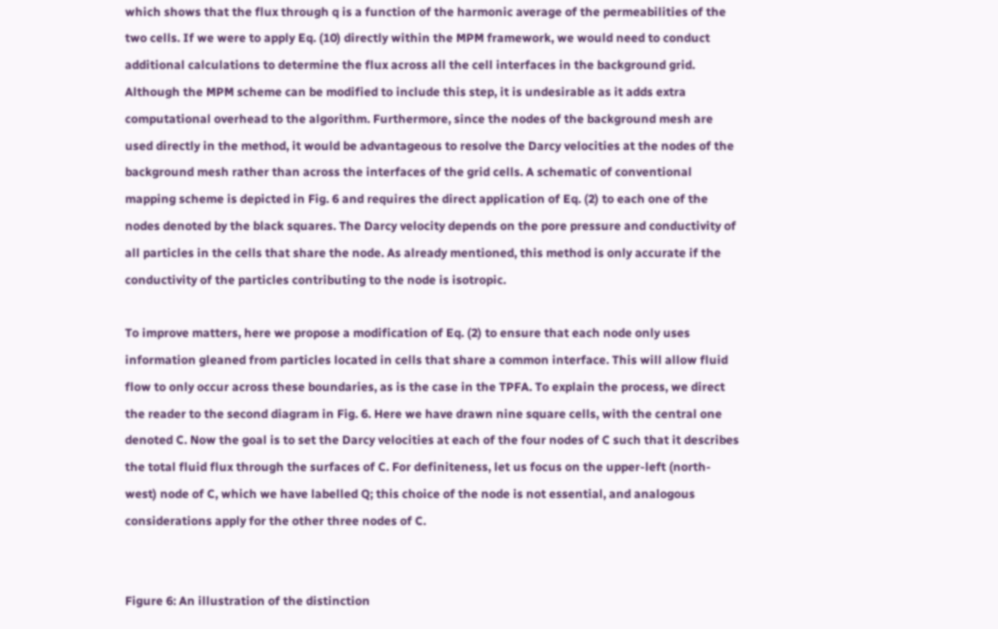which shows that the flux through q is a function of the harmonic average of the permeabilities of the two cells. If we were to apply Eq. (10) directly within the MPM framework, we would need to conduct additional calculations to determine the flux across all the cell interfaces in the background grid. Although the MPM scheme can be modified to include this step, it is undesirable as it adds extra computational overhead to the algorithm. Furthermore, since the nodes of the background mesh are used directly in the method, it would be advantageous to resolve the Darcy velocities at the nodes of the background mesh rather than across the interfaces of the grid cells. A schematic of conventional mapping scheme is depicted in Fig. 6 and requires the direct application of Eq. (2) to each one of the nodes denoted by the black squares. The Darcy velocity depends on the pore pressure and conductivity of all particles in the cells that share the node. As already mentioned, this method is only accurate if the conductivity of the particles contributing to the node is isotropic.

To improve matters, here we propose a modification of Eq. (2) to ensure that each node only uses information gleaned from particles located in cells that share a common interface. This will allow fluid flow to only occur across these boundaries, as is the case in the TPFA. To explain the process, we direct the reader to the second diagram in Fig. 6. Here we have drawn nine square cells, with the central one denoted C. Now the goal is to set the Darcy velocities at each of the four nodes of C such that it describes the total fluid flux through the surfaces of C. For definiteness, let us focus on the upper-left (north-west) node of C, which we have labelled Q; this choice of the node is not essential, and analogous considerations apply for the other three nodes of C.


Figure 6: An illustration of the distinction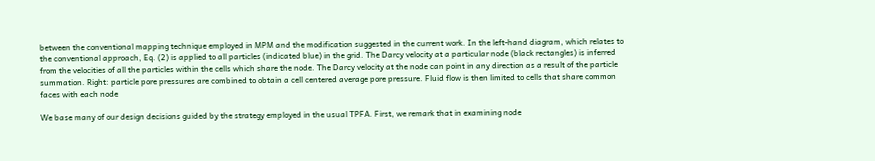between the conventional mapping technique employed in MPM and the modification suggested in the current work. In the left-hand diagram, which relates to the conventional approach, Eq. (2) is applied to all particles (indicated blue) in the grid. The Darcy velocity at a particular node (black rectangles) is inferred from the velocities of all the particles within the cells which share the node. The Darcy velocity at the node can point in any direction as a result of the particle summation. Right: particle pore pressures are combined to obtain a cell centered average pore pressure. Fluid flow is then limited to cells that share common faces with each node

We base many of our design decisions guided by the strategy employed in the usual TPFA. First, we remark that in examining node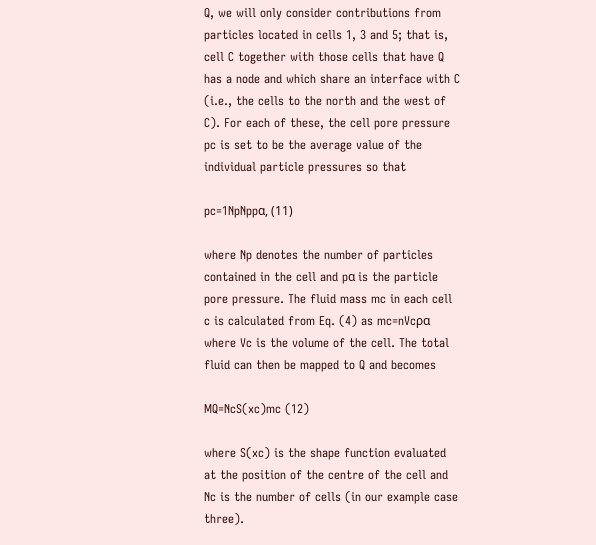Q, we will only consider contributions from particles located in cells 1, 3 and 5; that is, cell C together with those cells that have Q has a node and which share an interface with C (i.e., the cells to the north and the west of C). For each of these, the cell pore pressure pc is set to be the average value of the individual particle pressures so that

pc=1NpNppα, (11)

where Np denotes the number of particles contained in the cell and pα is the particle pore pressure. The fluid mass mc in each cell c is calculated from Eq. (4) as mc=nVcρα where Vc is the volume of the cell. The total fluid can then be mapped to Q and becomes

MQ=NcS(xc)mc (12)

where S(xc) is the shape function evaluated at the position of the centre of the cell and Nc is the number of cells (in our example case three).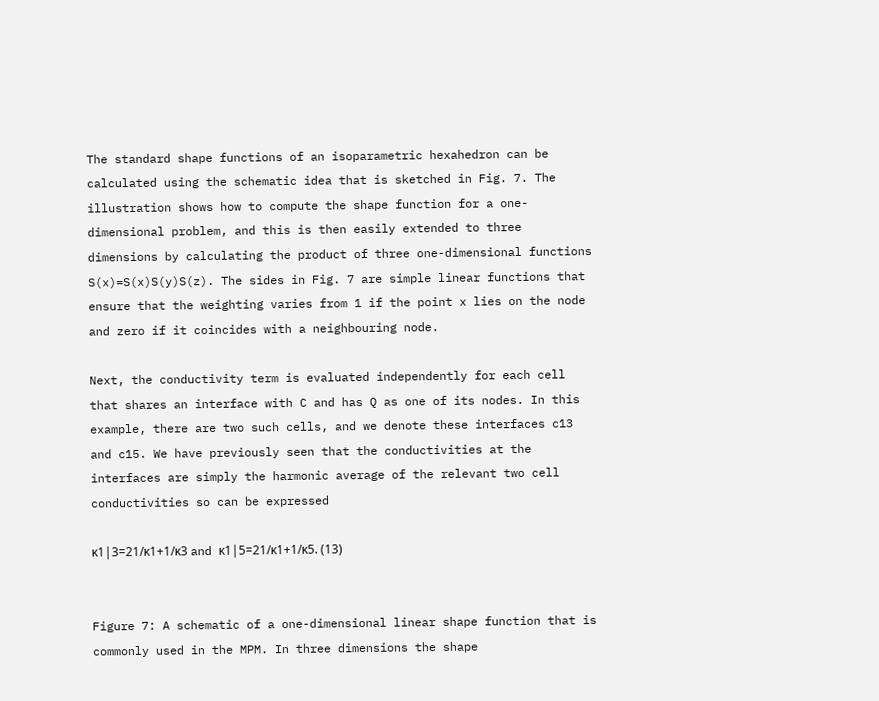The standard shape functions of an isoparametric hexahedron can be calculated using the schematic idea that is sketched in Fig. 7. The illustration shows how to compute the shape function for a one-dimensional problem, and this is then easily extended to three dimensions by calculating the product of three one-dimensional functions S(x)=S(x)S(y)S(z). The sides in Fig. 7 are simple linear functions that ensure that the weighting varies from 1 if the point x lies on the node and zero if it coincides with a neighbouring node.

Next, the conductivity term is evaluated independently for each cell that shares an interface with C and has Q as one of its nodes. In this example, there are two such cells, and we denote these interfaces c13 and c15. We have previously seen that the conductivities at the interfaces are simply the harmonic average of the relevant two cell conductivities so can be expressed

κ1|3=21/κ1+1/κ3 and κ1|5=21/κ1+1/κ5. (13)


Figure 7: A schematic of a one-dimensional linear shape function that is commonly used in the MPM. In three dimensions the shape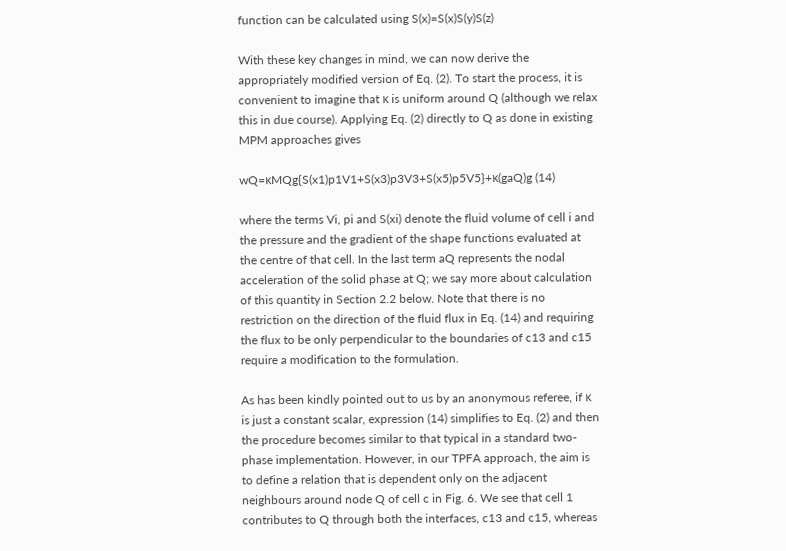function can be calculated using S(x)=S(x)S(y)S(z)

With these key changes in mind, we can now derive the appropriately modified version of Eq. (2). To start the process, it is convenient to imagine that κ is uniform around Q (although we relax this in due course). Applying Eq. (2) directly to Q as done in existing MPM approaches gives

wQ=κMQg{S(x1)p1V1+S(x3)p3V3+S(x5)p5V5}+κ(gaQ)g (14)

where the terms Vi, pi and S(xi) denote the fluid volume of cell i and the pressure and the gradient of the shape functions evaluated at the centre of that cell. In the last term aQ represents the nodal acceleration of the solid phase at Q; we say more about calculation of this quantity in Section 2.2 below. Note that there is no restriction on the direction of the fluid flux in Eq. (14) and requiring the flux to be only perpendicular to the boundaries of c13 and c15 require a modification to the formulation.

As has been kindly pointed out to us by an anonymous referee, if κ is just a constant scalar, expression (14) simplifies to Eq. (2) and then the procedure becomes similar to that typical in a standard two-phase implementation. However, in our TPFA approach, the aim is to define a relation that is dependent only on the adjacent neighbours around node Q of cell c in Fig. 6. We see that cell 1 contributes to Q through both the interfaces, c13 and c15, whereas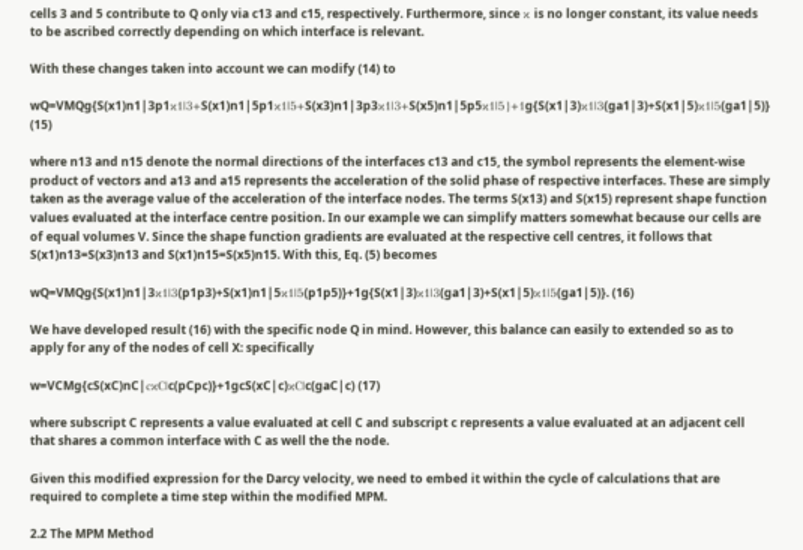cells 3 and 5 contribute to Q only via c13 and c15, respectively. Furthermore, since κ is no longer constant, its value needs to be ascribed correctly depending on which interface is relevant.

With these changes taken into account we can modify (14) to

wQ=VMQg{S(x1)n1|3p1κ1|3+S(x1)n1|5p1κ1|5+S(x3)n1|3p3κ1|3+S(x5)n1|5p5κ1|5}+1g{S(x1|3)κ1|3(ga1|3)+S(x1|5)κ1|5(ga1|5)} (15)

where n13 and n15 denote the normal directions of the interfaces c13 and c15, the symbol represents the element-wise product of vectors and a13 and a15 represents the acceleration of the solid phase of respective interfaces. These are simply taken as the average value of the acceleration of the interface nodes. The terms S(x13) and S(x15) represent shape function values evaluated at the interface centre position. In our example we can simplify matters somewhat because our cells are of equal volumes V. Since the shape function gradients are evaluated at the respective cell centres, it follows that S(x1)n13=S(x3)n13 and S(x1)n15=S(x5)n15. With this, Eq. (5) becomes

wQ=VMQg{S(x1)n1|3κ1|3(p1p3)+S(x1)n1|5κ1|5(p1p5)}+1g{S(x1|3)κ1|3(ga1|3)+S(x1|5)κ1|5(ga1|5)}. (16)

We have developed result (16) with the specific node Q in mind. However, this balance can easily to extended so as to apply for any of the nodes of cell X: specifically

w=VCMg{cS(xC)nC|cκC|c(pCpc)}+1gcS(xC|c)κC|c(gaC|c) (17)

where subscript C represents a value evaluated at cell C and subscript c represents a value evaluated at an adjacent cell that shares a common interface with C as well the the node.

Given this modified expression for the Darcy velocity, we need to embed it within the cycle of calculations that are required to complete a time step within the modified MPM.

2.2 The MPM Method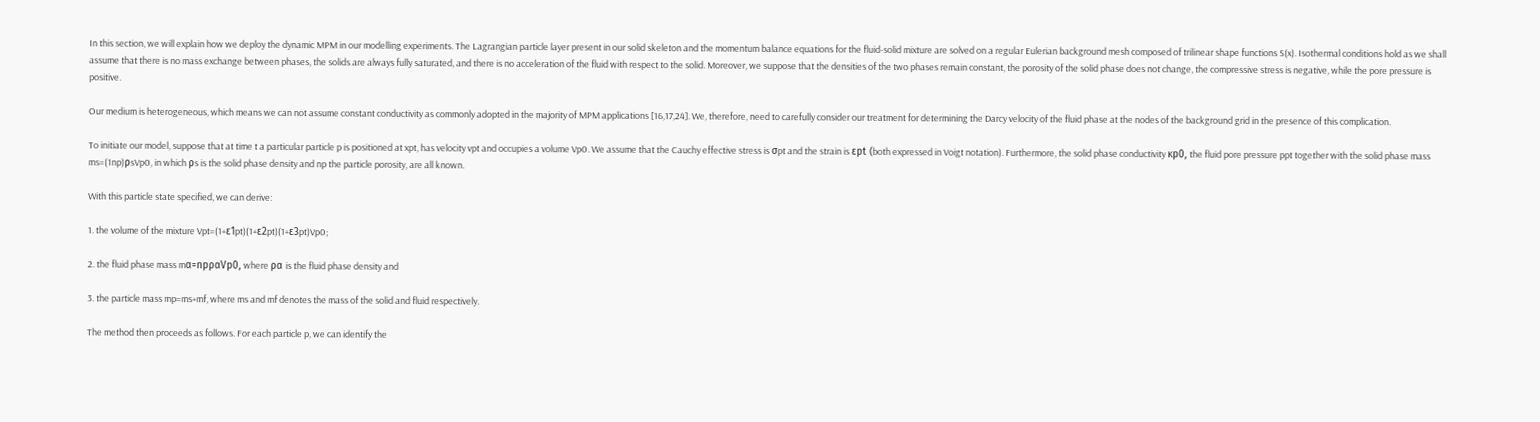In this section, we will explain how we deploy the dynamic MPM in our modelling experiments. The Lagrangian particle layer present in our solid skeleton and the momentum balance equations for the fluid-solid mixture are solved on a regular Eulerian background mesh composed of trilinear shape functions S(x). Isothermal conditions hold as we shall assume that there is no mass exchange between phases, the solids are always fully saturated, and there is no acceleration of the fluid with respect to the solid. Moreover, we suppose that the densities of the two phases remain constant, the porosity of the solid phase does not change, the compressive stress is negative, while the pore pressure is positive.

Our medium is heterogeneous, which means we can not assume constant conductivity as commonly adopted in the majority of MPM applications [16,17,24]. We, therefore, need to carefully consider our treatment for determining the Darcy velocity of the fluid phase at the nodes of the background grid in the presence of this complication.

To initiate our model, suppose that at time t a particular particle p is positioned at xpt, has velocity vpt and occupies a volume Vp0. We assume that the Cauchy effective stress is σpt and the strain is εpt (both expressed in Voigt notation). Furthermore, the solid phase conductivity κp0, the fluid pore pressure ppt together with the solid phase mass ms=(1np)ρsVp0, in which ρs is the solid phase density and np the particle porosity, are all known.

With this particle state specified, we can derive:

1. the volume of the mixture Vpt=(1+ε1pt)(1+ε2pt)(1+ε3pt)Vp0;

2. the fluid phase mass mα=npραVp0, where ρα is the fluid phase density and

3. the particle mass mp=ms+mf, where ms and mf denotes the mass of the solid and fluid respectively.

The method then proceeds as follows. For each particle p, we can identify the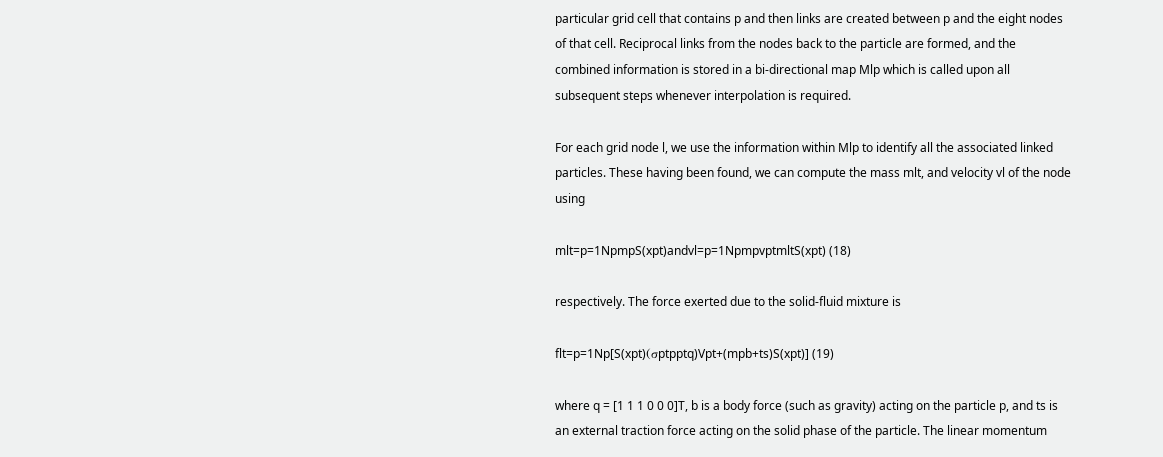particular grid cell that contains p and then links are created between p and the eight nodes of that cell. Reciprocal links from the nodes back to the particle are formed, and the combined information is stored in a bi-directional map Mlp which is called upon all subsequent steps whenever interpolation is required.

For each grid node l, we use the information within Mlp to identify all the associated linked particles. These having been found, we can compute the mass mlt, and velocity vl of the node using

mlt=p=1NpmpS(xpt)andvl=p=1NpmpvptmltS(xpt) (18)

respectively. The force exerted due to the solid-fluid mixture is

flt=p=1Np[S(xpt)(σptpptq)Vpt+(mpb+ts)S(xpt)] (19)

where q = [1 1 1 0 0 0]T, b is a body force (such as gravity) acting on the particle p, and ts is an external traction force acting on the solid phase of the particle. The linear momentum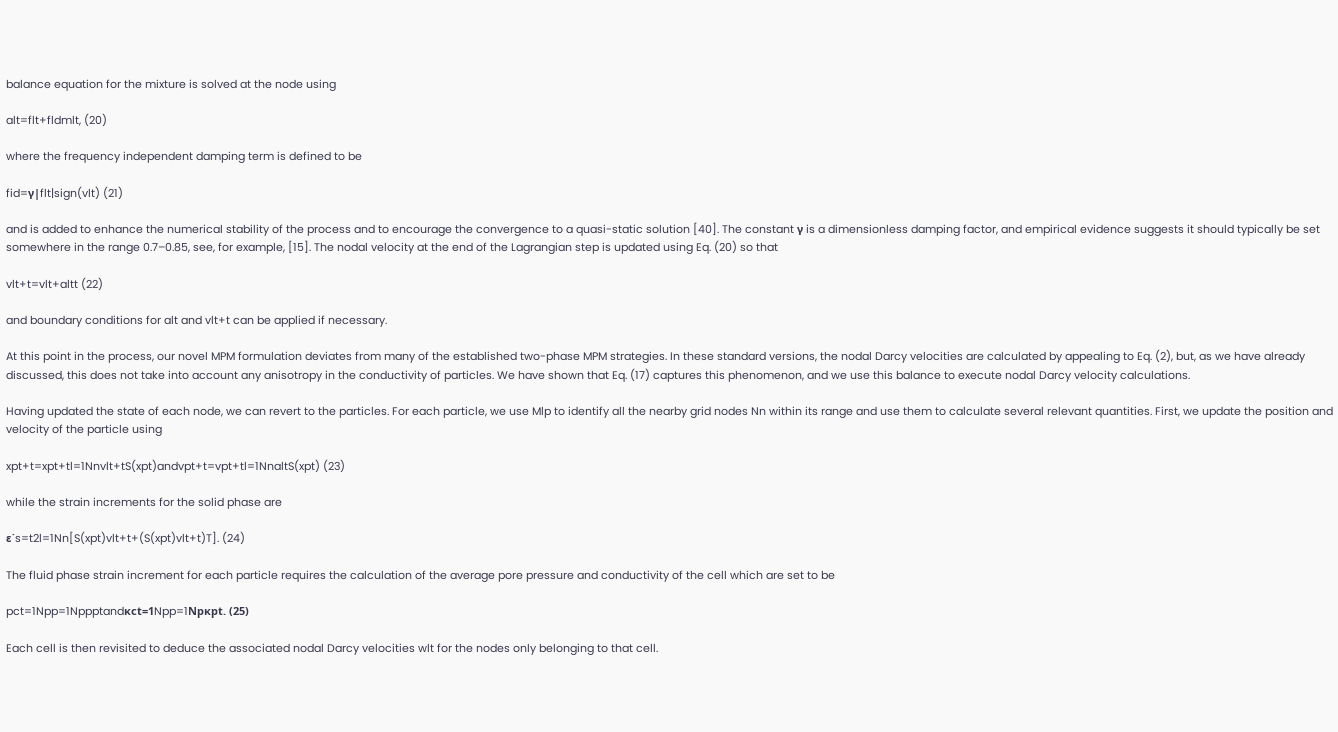balance equation for the mixture is solved at the node using

alt=flt+fldmlt, (20)

where the frequency independent damping term is defined to be

fid=γ|flt|sign(vlt) (21)

and is added to enhance the numerical stability of the process and to encourage the convergence to a quasi-static solution [40]. The constant γ is a dimensionless damping factor, and empirical evidence suggests it should typically be set somewhere in the range 0.7–0.85, see, for example, [15]. The nodal velocity at the end of the Lagrangian step is updated using Eq. (20) so that

vlt+t=vlt+altt (22)

and boundary conditions for alt and vlt+t can be applied if necessary.

At this point in the process, our novel MPM formulation deviates from many of the established two-phase MPM strategies. In these standard versions, the nodal Darcy velocities are calculated by appealing to Eq. (2), but, as we have already discussed, this does not take into account any anisotropy in the conductivity of particles. We have shown that Eq. (17) captures this phenomenon, and we use this balance to execute nodal Darcy velocity calculations.

Having updated the state of each node, we can revert to the particles. For each particle, we use Mlp to identify all the nearby grid nodes Nn within its range and use them to calculate several relevant quantities. First, we update the position and velocity of the particle using

xpt+t=xpt+tl=1Nnvlt+tS(xpt)andvpt+t=vpt+tl=1NnaltS(xpt) (23)

while the strain increments for the solid phase are

ε˙s=t2l=1Nn[S(xpt)vlt+t+(S(xpt)vlt+t)T]. (24)

The fluid phase strain increment for each particle requires the calculation of the average pore pressure and conductivity of the cell which are set to be

pct=1Npp=1Nppptandκct=1Npp=1Npκpt. (25)

Each cell is then revisited to deduce the associated nodal Darcy velocities wlt for the nodes only belonging to that cell.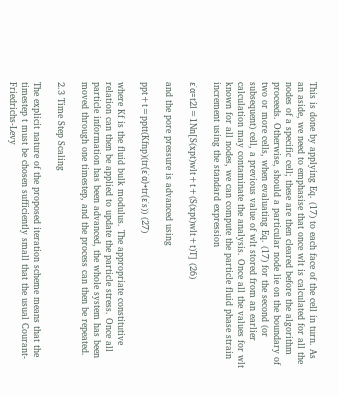This is done by applying Eq. (17) to each face of the cell in turn. As an aside, we need to emphasise that once wlt is calculated for all the nodes of a specific cell; these are then cleared before the algorithm proceeds. Otherwise, should a particular node lie on the boundary of two or more cells, when evaluating Eq. (17) for the second (or subsequent) cell, a previous value of wlt stored from an earlier calculation may contaminate the analysis. Once all the values for wlt known for all nodes, we can compute the particle fluid phase strain increment using the standard expression

ε˙α=t2l=1Nn[S(xpt)wlt+t+(S(xpt)wlt+t)T] (26)

and the pore pressure is advanced using

ppt+t=pptt(Kfnp)(tr(ε˙α)+tr(ε˙s)) (27)

where Kf is the fluid bulk modulus. The appropriate constitutive relation can then be applied to update the particle stress. Once all particle information has been advanced, the whole system has been moved through one timestep, and the process can then be repeated.

2.3 Time Step Scaling

The explicit nature of the proposed iteration scheme means that the timestep t must be chosen sufficiently small that the usual Courant-Friedrichs-Levy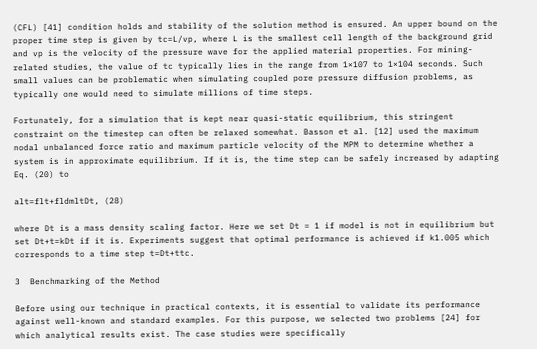(CFL) [41] condition holds and stability of the solution method is ensured. An upper bound on the proper time step is given by tc=L/vp, where L is the smallest cell length of the background grid and vp is the velocity of the pressure wave for the applied material properties. For mining-related studies, the value of tc typically lies in the range from 1×107 to 1×104 seconds. Such small values can be problematic when simulating coupled pore pressure diffusion problems, as typically one would need to simulate millions of time steps.

Fortunately, for a simulation that is kept near quasi-static equilibrium, this stringent constraint on the timestep can often be relaxed somewhat. Basson et al. [12] used the maximum nodal unbalanced force ratio and maximum particle velocity of the MPM to determine whether a system is in approximate equilibrium. If it is, the time step can be safely increased by adapting Eq. (20) to

alt=flt+fldmltDt, (28)

where Dt is a mass density scaling factor. Here we set Dt = 1 if model is not in equilibrium but set Dt+t=kDt if it is. Experiments suggest that optimal performance is achieved if k1.005 which corresponds to a time step t=Dt+ttc.

3  Benchmarking of the Method

Before using our technique in practical contexts, it is essential to validate its performance against well-known and standard examples. For this purpose, we selected two problems [24] for which analytical results exist. The case studies were specifically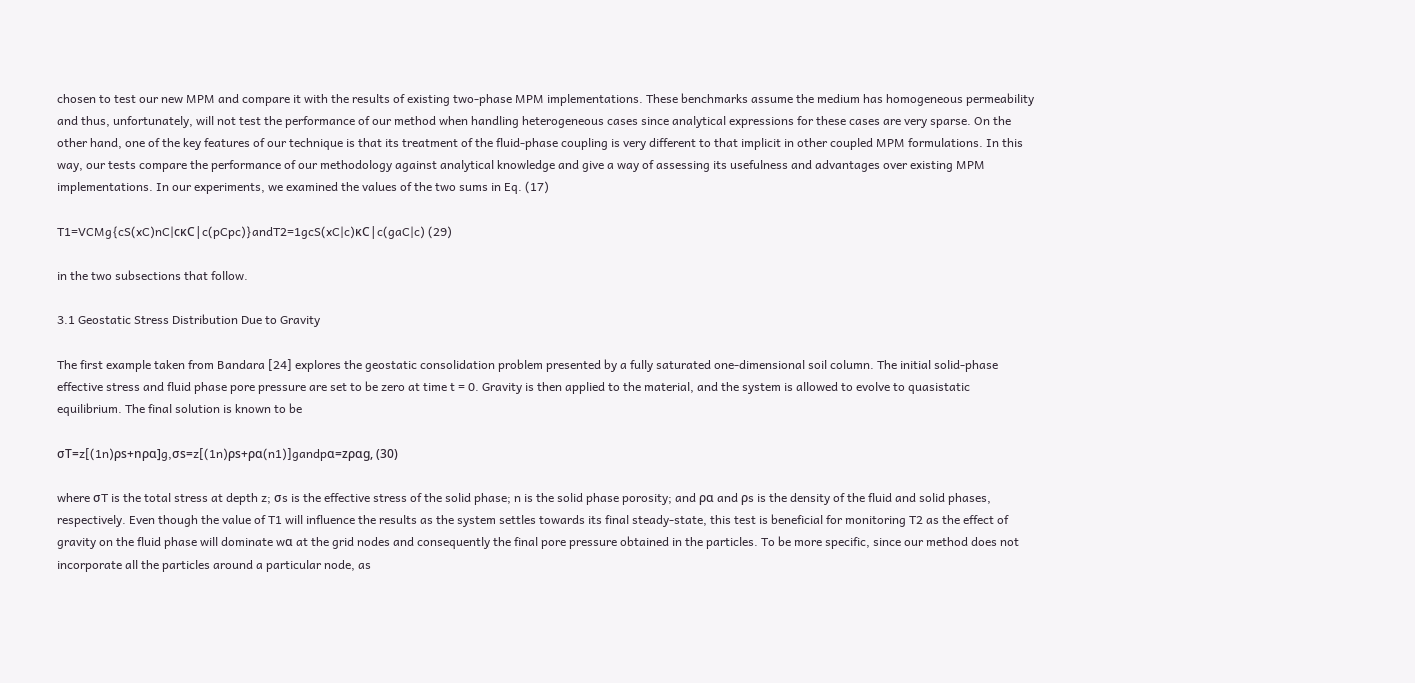chosen to test our new MPM and compare it with the results of existing two-phase MPM implementations. These benchmarks assume the medium has homogeneous permeability and thus, unfortunately, will not test the performance of our method when handling heterogeneous cases since analytical expressions for these cases are very sparse. On the other hand, one of the key features of our technique is that its treatment of the fluid-phase coupling is very different to that implicit in other coupled MPM formulations. In this way, our tests compare the performance of our methodology against analytical knowledge and give a way of assessing its usefulness and advantages over existing MPM implementations. In our experiments, we examined the values of the two sums in Eq. (17)

T1=VCMg{cS(xC)nC|cκC|c(pCpc)}andT2=1gcS(xC|c)κC|c(gaC|c) (29)

in the two subsections that follow.

3.1 Geostatic Stress Distribution Due to Gravity

The first example taken from Bandara [24] explores the geostatic consolidation problem presented by a fully saturated one-dimensional soil column. The initial solid-phase effective stress and fluid phase pore pressure are set to be zero at time t = 0. Gravity is then applied to the material, and the system is allowed to evolve to quasistatic equilibrium. The final solution is known to be

σT=z[(1n)ρs+nρα]g,σs=z[(1n)ρs+ρα(n1)]gandpα=zραg, (30)

where σT is the total stress at depth z; σs is the effective stress of the solid phase; n is the solid phase porosity; and ρα and ρs is the density of the fluid and solid phases, respectively. Even though the value of T1 will influence the results as the system settles towards its final steady-state, this test is beneficial for monitoring T2 as the effect of gravity on the fluid phase will dominate wα at the grid nodes and consequently the final pore pressure obtained in the particles. To be more specific, since our method does not incorporate all the particles around a particular node, as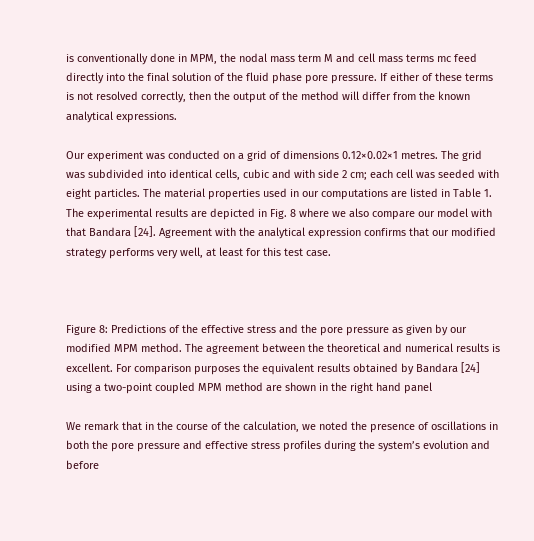is conventionally done in MPM, the nodal mass term M and cell mass terms mc feed directly into the final solution of the fluid phase pore pressure. If either of these terms is not resolved correctly, then the output of the method will differ from the known analytical expressions.

Our experiment was conducted on a grid of dimensions 0.12×0.02×1 metres. The grid was subdivided into identical cells, cubic and with side 2 cm; each cell was seeded with eight particles. The material properties used in our computations are listed in Table 1. The experimental results are depicted in Fig. 8 where we also compare our model with that Bandara [24]. Agreement with the analytical expression confirms that our modified strategy performs very well, at least for this test case.



Figure 8: Predictions of the effective stress and the pore pressure as given by our modified MPM method. The agreement between the theoretical and numerical results is excellent. For comparison purposes the equivalent results obtained by Bandara [24] using a two-point coupled MPM method are shown in the right hand panel

We remark that in the course of the calculation, we noted the presence of oscillations in both the pore pressure and effective stress profiles during the system’s evolution and before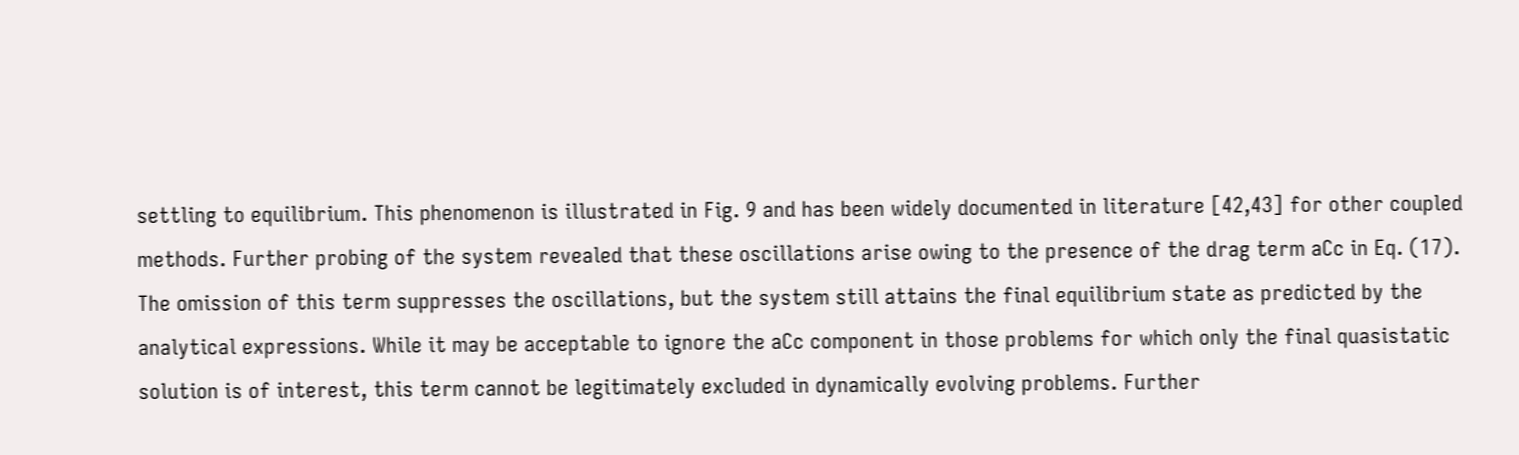settling to equilibrium. This phenomenon is illustrated in Fig. 9 and has been widely documented in literature [42,43] for other coupled methods. Further probing of the system revealed that these oscillations arise owing to the presence of the drag term aCc in Eq. (17). The omission of this term suppresses the oscillations, but the system still attains the final equilibrium state as predicted by the analytical expressions. While it may be acceptable to ignore the aCc component in those problems for which only the final quasistatic solution is of interest, this term cannot be legitimately excluded in dynamically evolving problems. Further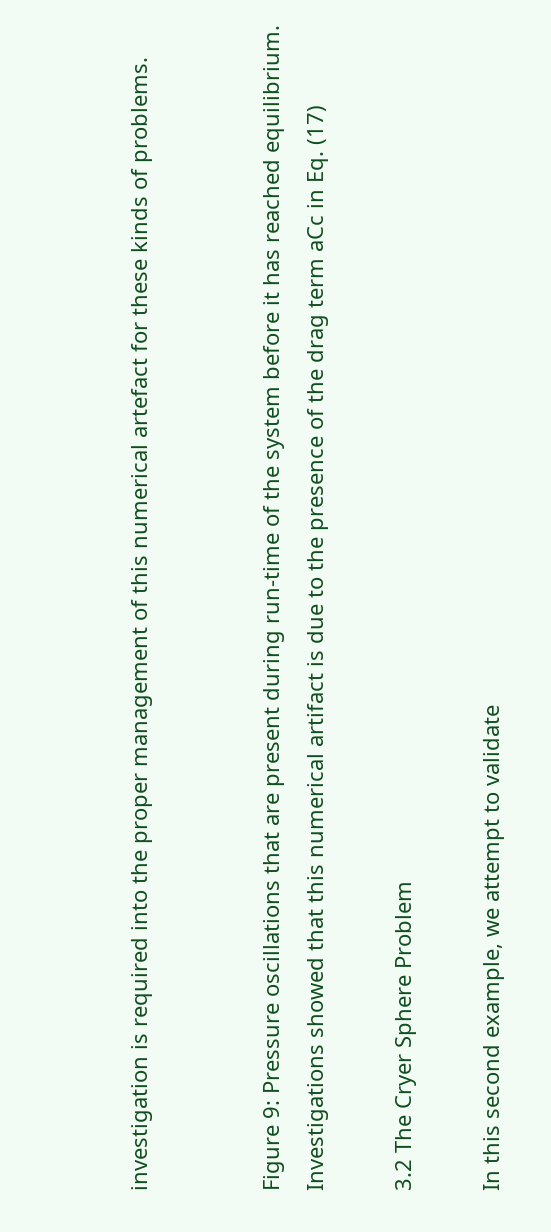investigation is required into the proper management of this numerical artefact for these kinds of problems.


Figure 9: Pressure oscillations that are present during run-time of the system before it has reached equilibrium. Investigations showed that this numerical artifact is due to the presence of the drag term aCc in Eq. (17)

3.2 The Cryer Sphere Problem

In this second example, we attempt to validate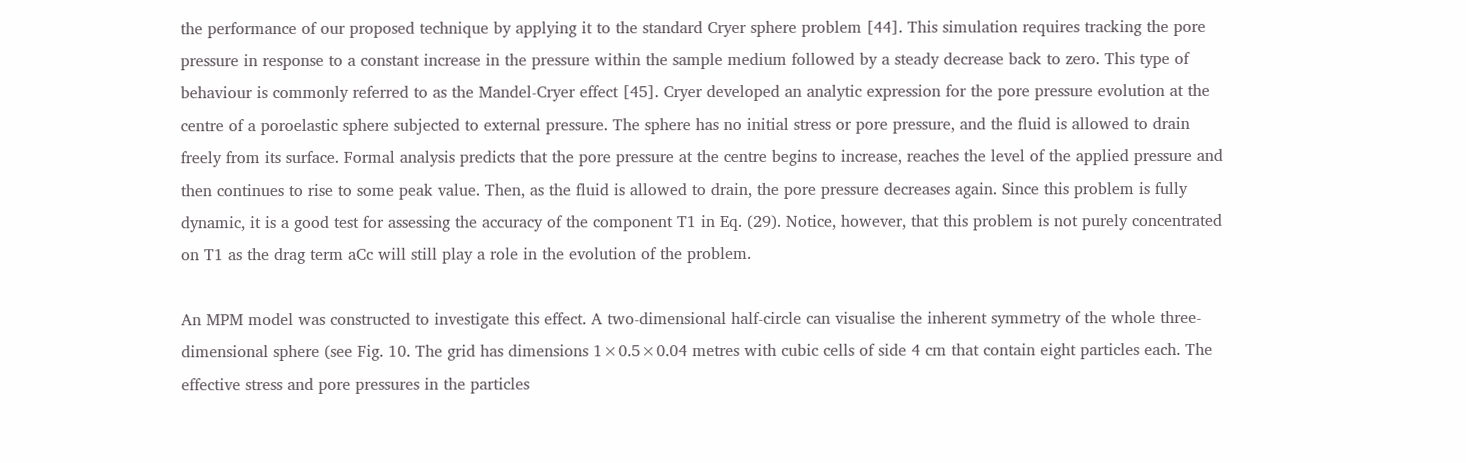the performance of our proposed technique by applying it to the standard Cryer sphere problem [44]. This simulation requires tracking the pore pressure in response to a constant increase in the pressure within the sample medium followed by a steady decrease back to zero. This type of behaviour is commonly referred to as the Mandel-Cryer effect [45]. Cryer developed an analytic expression for the pore pressure evolution at the centre of a poroelastic sphere subjected to external pressure. The sphere has no initial stress or pore pressure, and the fluid is allowed to drain freely from its surface. Formal analysis predicts that the pore pressure at the centre begins to increase, reaches the level of the applied pressure and then continues to rise to some peak value. Then, as the fluid is allowed to drain, the pore pressure decreases again. Since this problem is fully dynamic, it is a good test for assessing the accuracy of the component T1 in Eq. (29). Notice, however, that this problem is not purely concentrated on T1 as the drag term aCc will still play a role in the evolution of the problem.

An MPM model was constructed to investigate this effect. A two-dimensional half-circle can visualise the inherent symmetry of the whole three-dimensional sphere (see Fig. 10. The grid has dimensions 1×0.5×0.04 metres with cubic cells of side 4 cm that contain eight particles each. The effective stress and pore pressures in the particles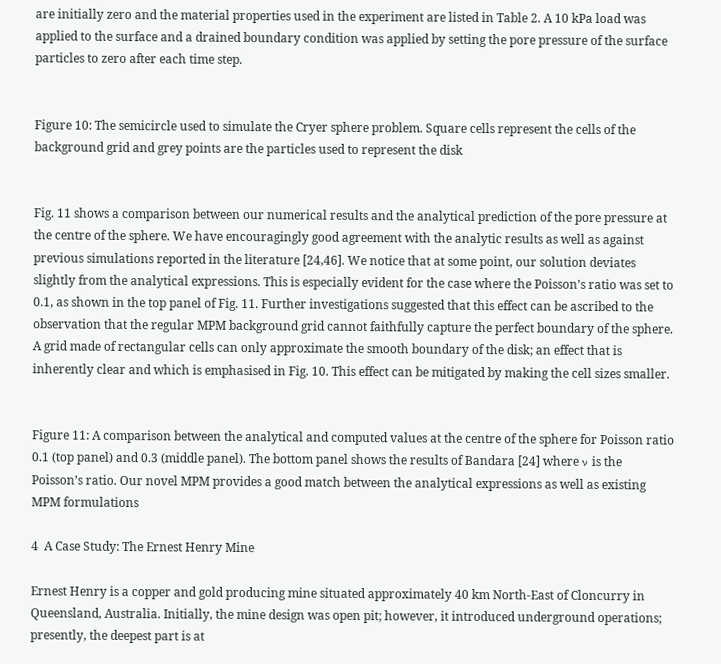are initially zero and the material properties used in the experiment are listed in Table 2. A 10 kPa load was applied to the surface and a drained boundary condition was applied by setting the pore pressure of the surface particles to zero after each time step.


Figure 10: The semicircle used to simulate the Cryer sphere problem. Square cells represent the cells of the background grid and grey points are the particles used to represent the disk


Fig. 11 shows a comparison between our numerical results and the analytical prediction of the pore pressure at the centre of the sphere. We have encouragingly good agreement with the analytic results as well as against previous simulations reported in the literature [24,46]. We notice that at some point, our solution deviates slightly from the analytical expressions. This is especially evident for the case where the Poisson’s ratio was set to 0.1, as shown in the top panel of Fig. 11. Further investigations suggested that this effect can be ascribed to the observation that the regular MPM background grid cannot faithfully capture the perfect boundary of the sphere. A grid made of rectangular cells can only approximate the smooth boundary of the disk; an effect that is inherently clear and which is emphasised in Fig. 10. This effect can be mitigated by making the cell sizes smaller.


Figure 11: A comparison between the analytical and computed values at the centre of the sphere for Poisson ratio 0.1 (top panel) and 0.3 (middle panel). The bottom panel shows the results of Bandara [24] where ν is the Poisson’s ratio. Our novel MPM provides a good match between the analytical expressions as well as existing MPM formulations

4  A Case Study: The Ernest Henry Mine

Ernest Henry is a copper and gold producing mine situated approximately 40 km North-East of Cloncurry in Queensland, Australia. Initially, the mine design was open pit; however, it introduced underground operations; presently, the deepest part is at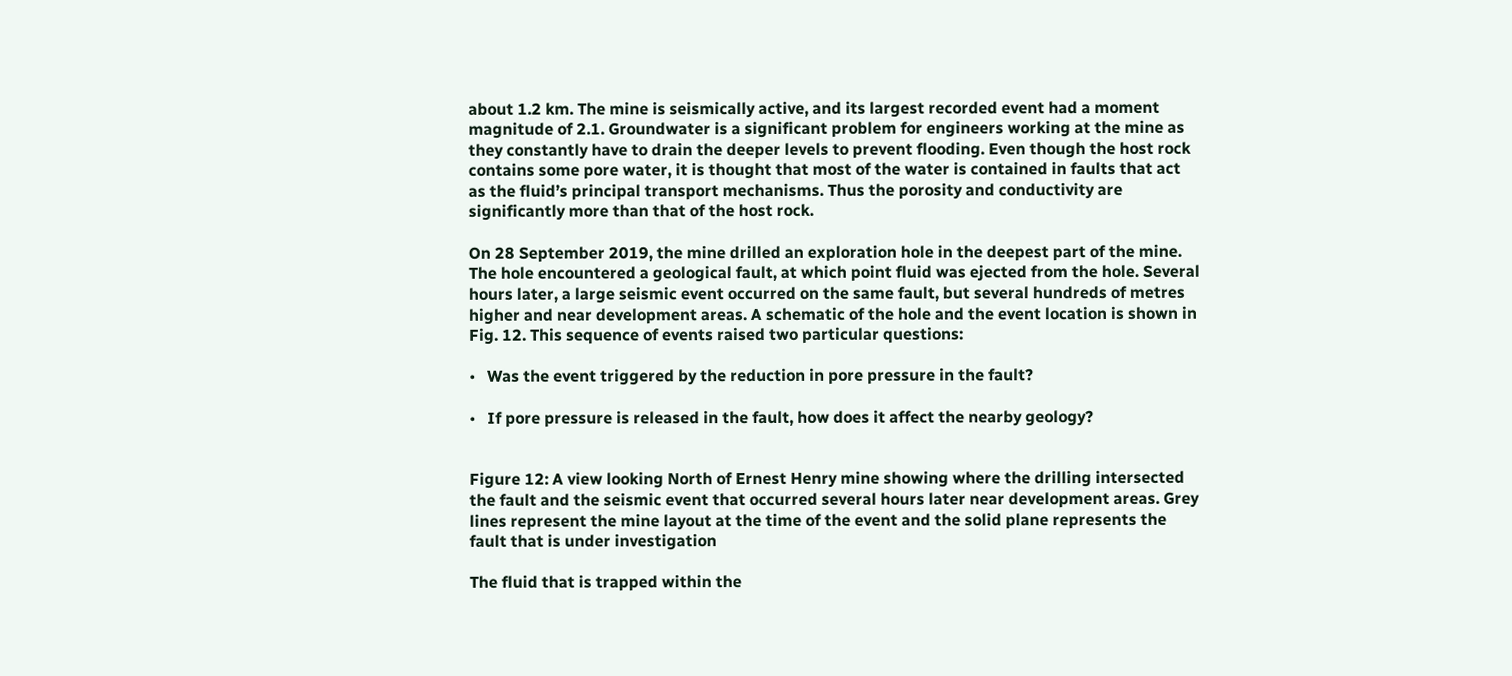about 1.2 km. The mine is seismically active, and its largest recorded event had a moment magnitude of 2.1. Groundwater is a significant problem for engineers working at the mine as they constantly have to drain the deeper levels to prevent flooding. Even though the host rock contains some pore water, it is thought that most of the water is contained in faults that act as the fluid’s principal transport mechanisms. Thus the porosity and conductivity are significantly more than that of the host rock.

On 28 September 2019, the mine drilled an exploration hole in the deepest part of the mine. The hole encountered a geological fault, at which point fluid was ejected from the hole. Several hours later, a large seismic event occurred on the same fault, but several hundreds of metres higher and near development areas. A schematic of the hole and the event location is shown in Fig. 12. This sequence of events raised two particular questions:

•   Was the event triggered by the reduction in pore pressure in the fault?

•   If pore pressure is released in the fault, how does it affect the nearby geology?


Figure 12: A view looking North of Ernest Henry mine showing where the drilling intersected the fault and the seismic event that occurred several hours later near development areas. Grey lines represent the mine layout at the time of the event and the solid plane represents the fault that is under investigation

The fluid that is trapped within the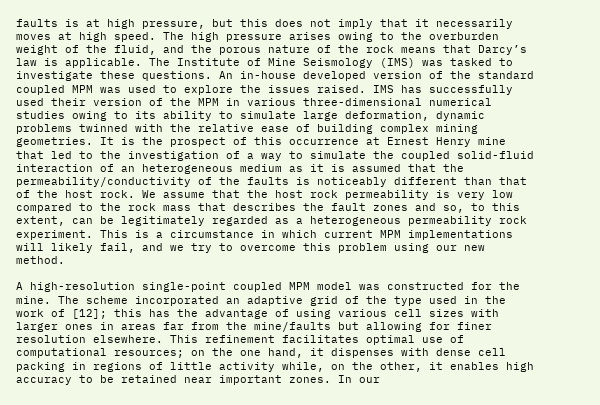faults is at high pressure, but this does not imply that it necessarily moves at high speed. The high pressure arises owing to the overburden weight of the fluid, and the porous nature of the rock means that Darcy’s law is applicable. The Institute of Mine Seismology (IMS) was tasked to investigate these questions. An in-house developed version of the standard coupled MPM was used to explore the issues raised. IMS has successfully used their version of the MPM in various three-dimensional numerical studies owing to its ability to simulate large deformation, dynamic problems twinned with the relative ease of building complex mining geometries. It is the prospect of this occurrence at Ernest Henry mine that led to the investigation of a way to simulate the coupled solid-fluid interaction of an heterogeneous medium as it is assumed that the permeability/conductivity of the faults is noticeably different than that of the host rock. We assume that the host rock permeability is very low compared to the rock mass that describes the fault zones and so, to this extent, can be legitimately regarded as a heterogeneous permeability rock experiment. This is a circumstance in which current MPM implementations will likely fail, and we try to overcome this problem using our new method.

A high-resolution single-point coupled MPM model was constructed for the mine. The scheme incorporated an adaptive grid of the type used in the work of [12]; this has the advantage of using various cell sizes with larger ones in areas far from the mine/faults but allowing for finer resolution elsewhere. This refinement facilitates optimal use of computational resources; on the one hand, it dispenses with dense cell packing in regions of little activity while, on the other, it enables high accuracy to be retained near important zones. In our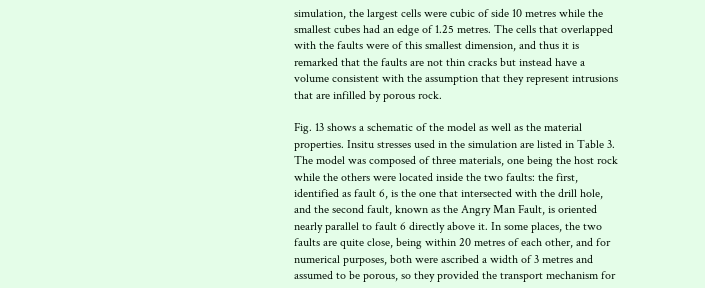simulation, the largest cells were cubic of side 10 metres while the smallest cubes had an edge of 1.25 metres. The cells that overlapped with the faults were of this smallest dimension, and thus it is remarked that the faults are not thin cracks but instead have a volume consistent with the assumption that they represent intrusions that are infilled by porous rock.

Fig. 13 shows a schematic of the model as well as the material properties. Insitu stresses used in the simulation are listed in Table 3. The model was composed of three materials, one being the host rock while the others were located inside the two faults: the first, identified as fault 6, is the one that intersected with the drill hole, and the second fault, known as the Angry Man Fault, is oriented nearly parallel to fault 6 directly above it. In some places, the two faults are quite close, being within 20 metres of each other, and for numerical purposes, both were ascribed a width of 3 metres and assumed to be porous, so they provided the transport mechanism for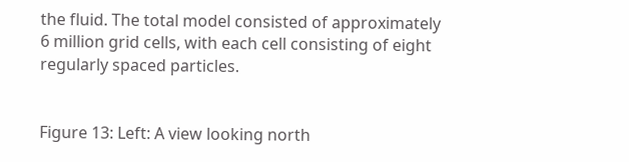the fluid. The total model consisted of approximately 6 million grid cells, with each cell consisting of eight regularly spaced particles.


Figure 13: Left: A view looking north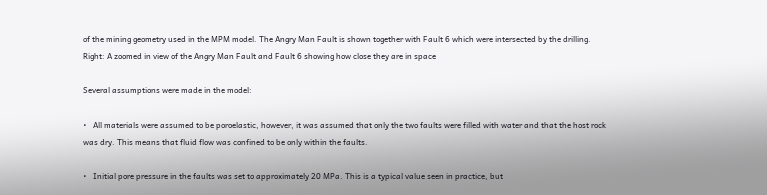of the mining geometry used in the MPM model. The Angry Man Fault is shown together with Fault 6 which were intersected by the drilling. Right: A zoomed in view of the Angry Man Fault and Fault 6 showing how close they are in space

Several assumptions were made in the model:

•   All materials were assumed to be poroelastic, however, it was assumed that only the two faults were filled with water and that the host rock was dry. This means that fluid flow was confined to be only within the faults.

•   Initial pore pressure in the faults was set to approximately 20 MPa. This is a typical value seen in practice, but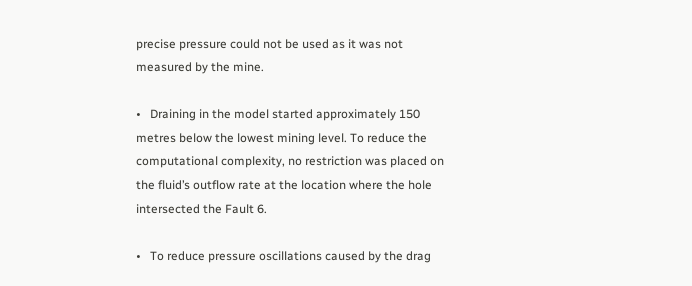precise pressure could not be used as it was not measured by the mine.

•   Draining in the model started approximately 150 metres below the lowest mining level. To reduce the computational complexity, no restriction was placed on the fluid’s outflow rate at the location where the hole intersected the Fault 6.

•   To reduce pressure oscillations caused by the drag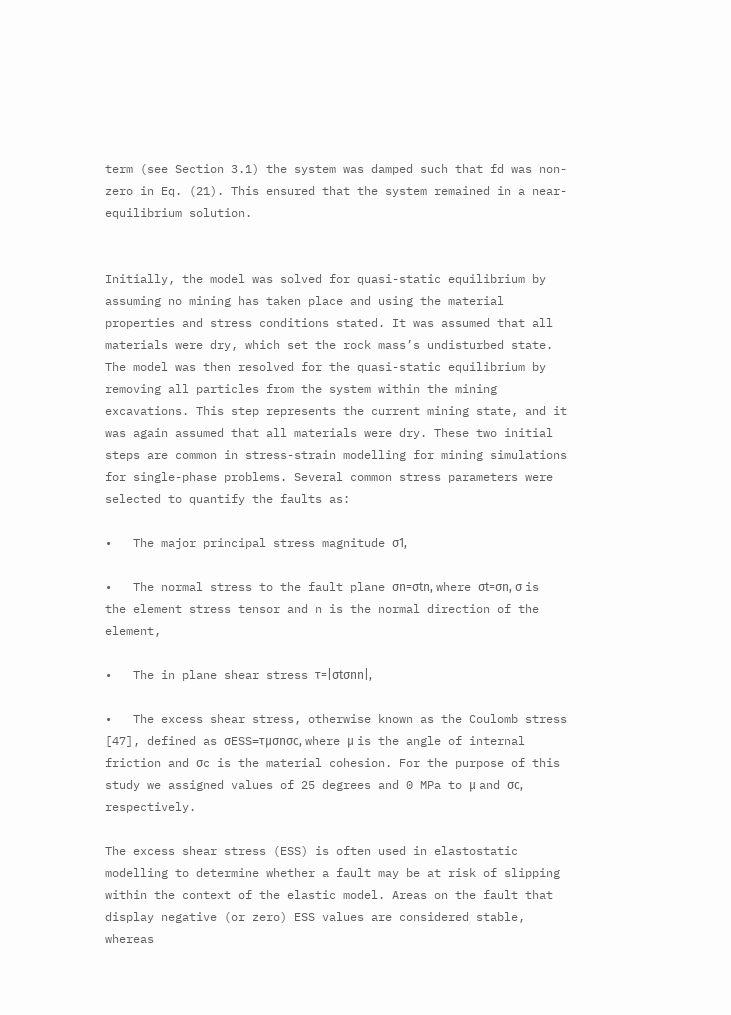term (see Section 3.1) the system was damped such that fd was non-zero in Eq. (21). This ensured that the system remained in a near-equilibrium solution.


Initially, the model was solved for quasi-static equilibrium by assuming no mining has taken place and using the material properties and stress conditions stated. It was assumed that all materials were dry, which set the rock mass’s undisturbed state. The model was then resolved for the quasi-static equilibrium by removing all particles from the system within the mining excavations. This step represents the current mining state, and it was again assumed that all materials were dry. These two initial steps are common in stress-strain modelling for mining simulations for single-phase problems. Several common stress parameters were selected to quantify the faults as:

•   The major principal stress magnitude σ1,

•   The normal stress to the fault plane σn=σtn, where σt=σn, σ is the element stress tensor and n is the normal direction of the element,

•   The in plane shear stress τ=|σtσnn|,

•   The excess shear stress, otherwise known as the Coulomb stress [47], defined as σESS=τμσnσc, where μ is the angle of internal friction and σc is the material cohesion. For the purpose of this study we assigned values of 25 degrees and 0 MPa to μ and σc, respectively.

The excess shear stress (ESS) is often used in elastostatic modelling to determine whether a fault may be at risk of slipping within the context of the elastic model. Areas on the fault that display negative (or zero) ESS values are considered stable, whereas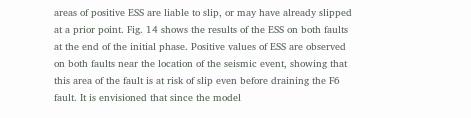areas of positive ESS are liable to slip, or may have already slipped at a prior point. Fig. 14 shows the results of the ESS on both faults at the end of the initial phase. Positive values of ESS are observed on both faults near the location of the seismic event, showing that this area of the fault is at risk of slip even before draining the F6 fault. It is envisioned that since the model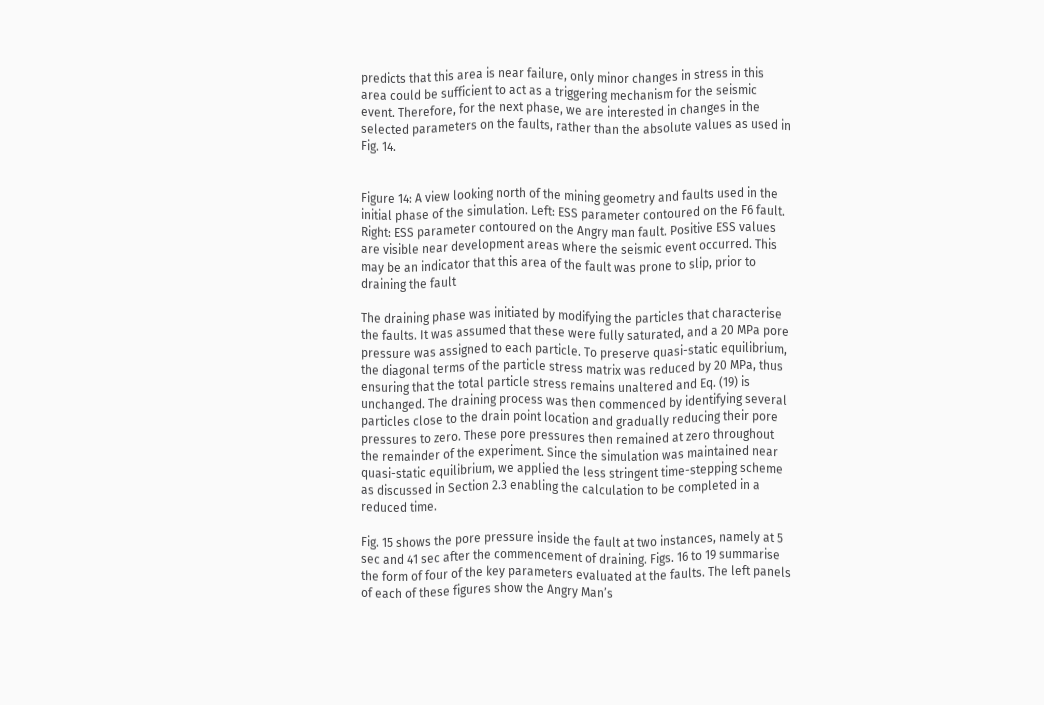predicts that this area is near failure, only minor changes in stress in this area could be sufficient to act as a triggering mechanism for the seismic event. Therefore, for the next phase, we are interested in changes in the selected parameters on the faults, rather than the absolute values as used in Fig. 14.


Figure 14: A view looking north of the mining geometry and faults used in the initial phase of the simulation. Left: ESS parameter contoured on the F6 fault. Right: ESS parameter contoured on the Angry man fault. Positive ESS values are visible near development areas where the seismic event occurred. This may be an indicator that this area of the fault was prone to slip, prior to draining the fault

The draining phase was initiated by modifying the particles that characterise the faults. It was assumed that these were fully saturated, and a 20 MPa pore pressure was assigned to each particle. To preserve quasi-static equilibrium, the diagonal terms of the particle stress matrix was reduced by 20 MPa, thus ensuring that the total particle stress remains unaltered and Eq. (19) is unchanged. The draining process was then commenced by identifying several particles close to the drain point location and gradually reducing their pore pressures to zero. These pore pressures then remained at zero throughout the remainder of the experiment. Since the simulation was maintained near quasi-static equilibrium, we applied the less stringent time-stepping scheme as discussed in Section 2.3 enabling the calculation to be completed in a reduced time.

Fig. 15 shows the pore pressure inside the fault at two instances, namely at 5 sec and 41 sec after the commencement of draining. Figs. 16 to 19 summarise the form of four of the key parameters evaluated at the faults. The left panels of each of these figures show the Angry Man’s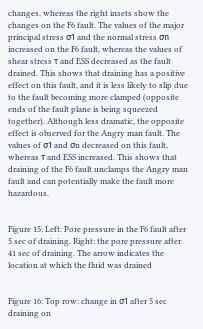changes, whereas the right insets show the changes on the F6 fault. The values of the major principal stress σ1 and the normal stress σn increased on the F6 fault, whereas the values of shear stress τ and ESS decreased as the fault drained. This shows that draining has a positive effect on this fault, and it is less likely to slip due to the fault becoming more clamped (opposite ends of the fault plane is being squeezed together). Although less dramatic, the opposite effect is observed for the Angry man fault. The values of σ1 and σn decreased on this fault, whereas τ and ESS increased. This shows that draining of the F6 fault unclamps the Angry man fault and can potentially make the fault more hazardous.


Figure 15: Left: Pore pressure in the F6 fault after 5 sec of draining. Right: the pore pressure after 41 sec of draining. The arrow indicates the location at which the fluid was drained


Figure 16: Top row: change in σ1 after 5 sec draining on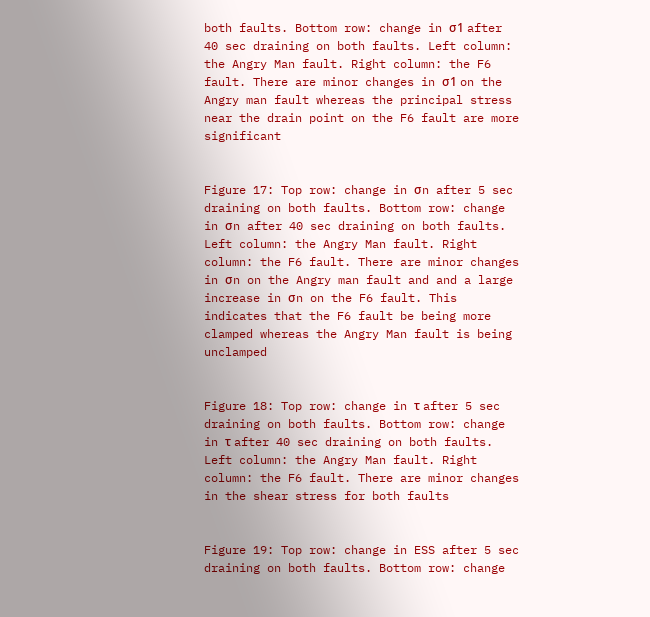both faults. Bottom row: change in σ1 after 40 sec draining on both faults. Left column: the Angry Man fault. Right column: the F6 fault. There are minor changes in σ1 on the Angry man fault whereas the principal stress near the drain point on the F6 fault are more significant


Figure 17: Top row: change in σn after 5 sec draining on both faults. Bottom row: change in σn after 40 sec draining on both faults. Left column: the Angry Man fault. Right column: the F6 fault. There are minor changes in σn on the Angry man fault and and a large increase in σn on the F6 fault. This indicates that the F6 fault be being more clamped whereas the Angry Man fault is being unclamped


Figure 18: Top row: change in τ after 5 sec draining on both faults. Bottom row: change in τ after 40 sec draining on both faults. Left column: the Angry Man fault. Right column: the F6 fault. There are minor changes in the shear stress for both faults


Figure 19: Top row: change in ESS after 5 sec draining on both faults. Bottom row: change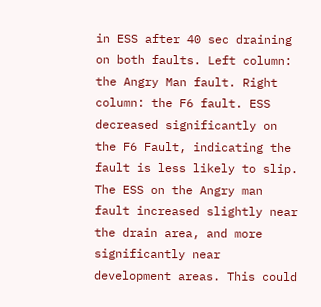in ESS after 40 sec draining on both faults. Left column: the Angry Man fault. Right column: the F6 fault. ESS decreased significantly on the F6 Fault, indicating the fault is less likely to slip. The ESS on the Angry man fault increased slightly near the drain area, and more significantly near development areas. This could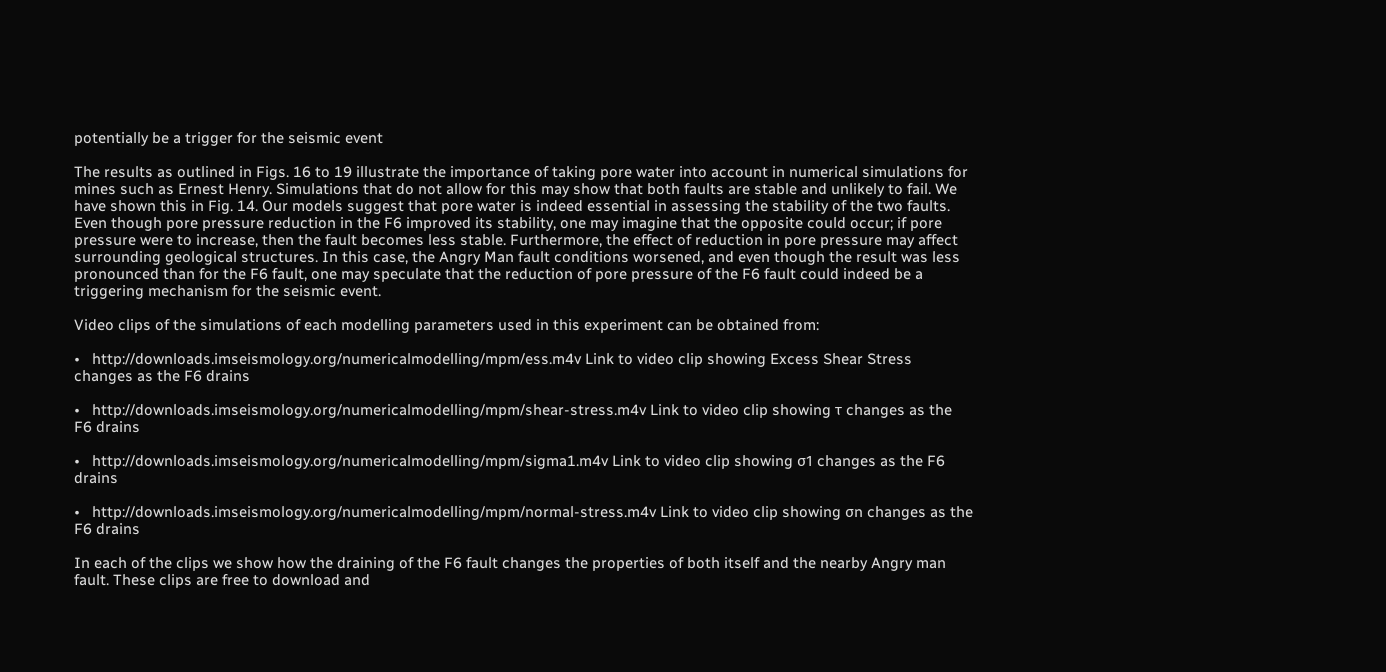potentially be a trigger for the seismic event

The results as outlined in Figs. 16 to 19 illustrate the importance of taking pore water into account in numerical simulations for mines such as Ernest Henry. Simulations that do not allow for this may show that both faults are stable and unlikely to fail. We have shown this in Fig. 14. Our models suggest that pore water is indeed essential in assessing the stability of the two faults. Even though pore pressure reduction in the F6 improved its stability, one may imagine that the opposite could occur; if pore pressure were to increase, then the fault becomes less stable. Furthermore, the effect of reduction in pore pressure may affect surrounding geological structures. In this case, the Angry Man fault conditions worsened, and even though the result was less pronounced than for the F6 fault, one may speculate that the reduction of pore pressure of the F6 fault could indeed be a triggering mechanism for the seismic event.

Video clips of the simulations of each modelling parameters used in this experiment can be obtained from:

•   http://downloads.imseismology.org/numericalmodelling/mpm/ess.m4v Link to video clip showing Excess Shear Stress changes as the F6 drains

•   http://downloads.imseismology.org/numericalmodelling/mpm/shear-stress.m4v Link to video clip showing τ changes as the F6 drains

•   http://downloads.imseismology.org/numericalmodelling/mpm/sigma1.m4v Link to video clip showing σ1 changes as the F6 drains

•   http://downloads.imseismology.org/numericalmodelling/mpm/normal-stress.m4v Link to video clip showing σn changes as the F6 drains

In each of the clips we show how the draining of the F6 fault changes the properties of both itself and the nearby Angry man fault. These clips are free to download and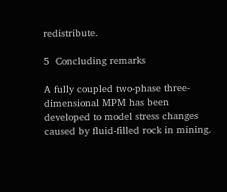redistribute.

5  Concluding remarks

A fully coupled two-phase three-dimensional MPM has been developed to model stress changes caused by fluid-filled rock in mining.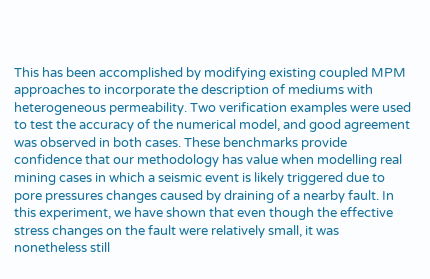This has been accomplished by modifying existing coupled MPM approaches to incorporate the description of mediums with heterogeneous permeability. Two verification examples were used to test the accuracy of the numerical model, and good agreement was observed in both cases. These benchmarks provide confidence that our methodology has value when modelling real mining cases in which a seismic event is likely triggered due to pore pressures changes caused by draining of a nearby fault. In this experiment, we have shown that even though the effective stress changes on the fault were relatively small, it was nonetheless still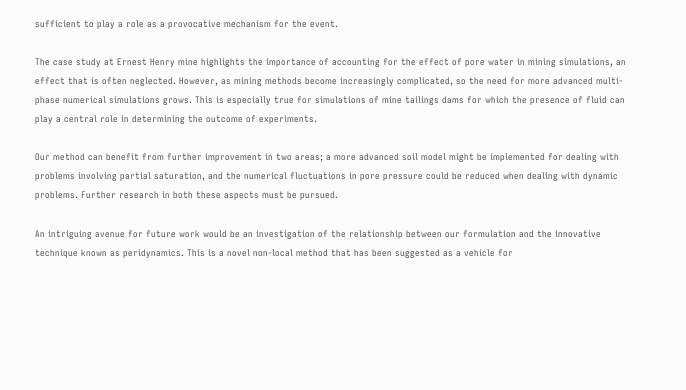sufficient to play a role as a provocative mechanism for the event.

The case study at Ernest Henry mine highlights the importance of accounting for the effect of pore water in mining simulations, an effect that is often neglected. However, as mining methods become increasingly complicated, so the need for more advanced multi-phase numerical simulations grows. This is especially true for simulations of mine tailings dams for which the presence of fluid can play a central role in determining the outcome of experiments.

Our method can benefit from further improvement in two areas; a more advanced soil model might be implemented for dealing with problems involving partial saturation, and the numerical fluctuations in pore pressure could be reduced when dealing with dynamic problems. Further research in both these aspects must be pursued.

An intriguing avenue for future work would be an investigation of the relationship between our formulation and the innovative technique known as peridynamics. This is a novel non-local method that has been suggested as a vehicle for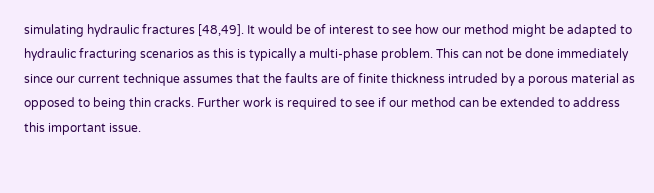simulating hydraulic fractures [48,49]. It would be of interest to see how our method might be adapted to hydraulic fracturing scenarios as this is typically a multi-phase problem. This can not be done immediately since our current technique assumes that the faults are of finite thickness intruded by a porous material as opposed to being thin cracks. Further work is required to see if our method can be extended to address this important issue.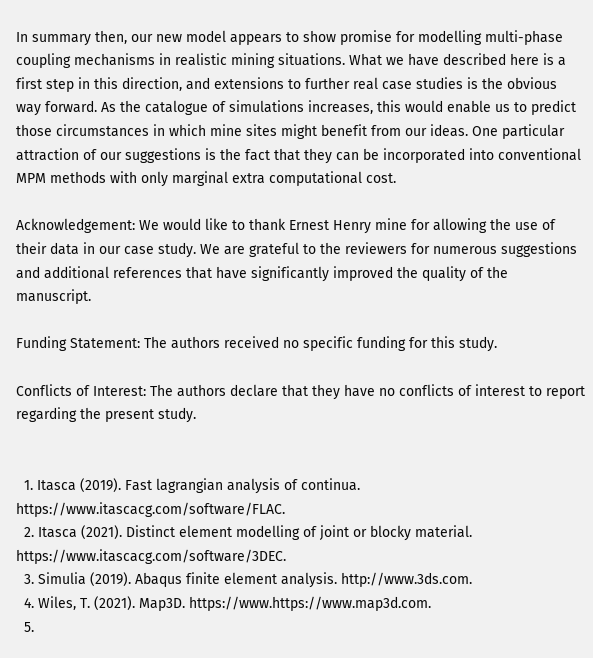In summary then, our new model appears to show promise for modelling multi-phase coupling mechanisms in realistic mining situations. What we have described here is a first step in this direction, and extensions to further real case studies is the obvious way forward. As the catalogue of simulations increases, this would enable us to predict those circumstances in which mine sites might benefit from our ideas. One particular attraction of our suggestions is the fact that they can be incorporated into conventional MPM methods with only marginal extra computational cost.

Acknowledgement: We would like to thank Ernest Henry mine for allowing the use of their data in our case study. We are grateful to the reviewers for numerous suggestions and additional references that have significantly improved the quality of the manuscript.

Funding Statement: The authors received no specific funding for this study.

Conflicts of Interest: The authors declare that they have no conflicts of interest to report regarding the present study.


  1. Itasca (2019). Fast lagrangian analysis of continua. https://www.itascacg.com/software/FLAC.
  2. Itasca (2021). Distinct element modelling of joint or blocky material. https://www.itascacg.com/software/3DEC.
  3. Simulia (2019). Abaqus finite element analysis. http://www.3ds.com.
  4. Wiles, T. (2021). Map3D. https://www.https://www.map3d.com.
  5.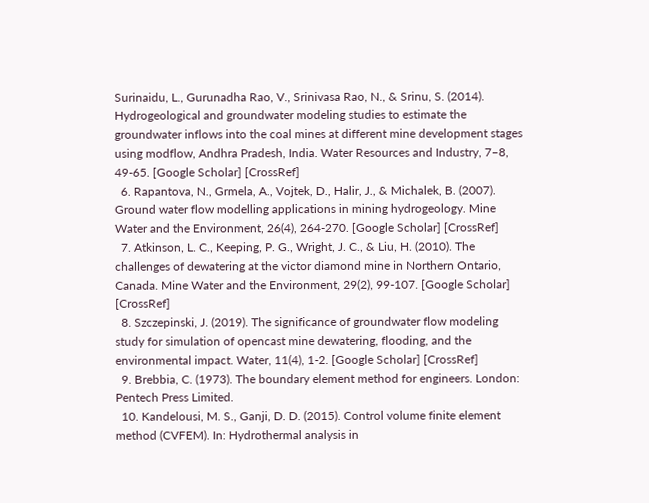Surinaidu, L., Gurunadha Rao, V., Srinivasa Rao, N., & Srinu, S. (2014). Hydrogeological and groundwater modeling studies to estimate the groundwater inflows into the coal mines at different mine development stages using modflow, Andhra Pradesh, India. Water Resources and Industry, 7–8, 49-65. [Google Scholar] [CrossRef]
  6. Rapantova, N., Grmela, A., Vojtek, D., Halir, J., & Michalek, B. (2007). Ground water flow modelling applications in mining hydrogeology. Mine Water and the Environment, 26(4), 264-270. [Google Scholar] [CrossRef]
  7. Atkinson, L. C., Keeping, P. G., Wright, J. C., & Liu, H. (2010). The challenges of dewatering at the victor diamond mine in Northern Ontario, Canada. Mine Water and the Environment, 29(2), 99-107. [Google Scholar] [CrossRef]
  8. Szczepinski, J. (2019). The significance of groundwater flow modeling study for simulation of opencast mine dewatering, flooding, and the environmental impact. Water, 11(4), 1-2. [Google Scholar] [CrossRef]
  9. Brebbia, C. (1973). The boundary element method for engineers. London: Pentech Press Limited.
  10. Kandelousi, M. S., Ganji, D. D. (2015). Control volume finite element method (CVFEM). In: Hydrothermal analysis in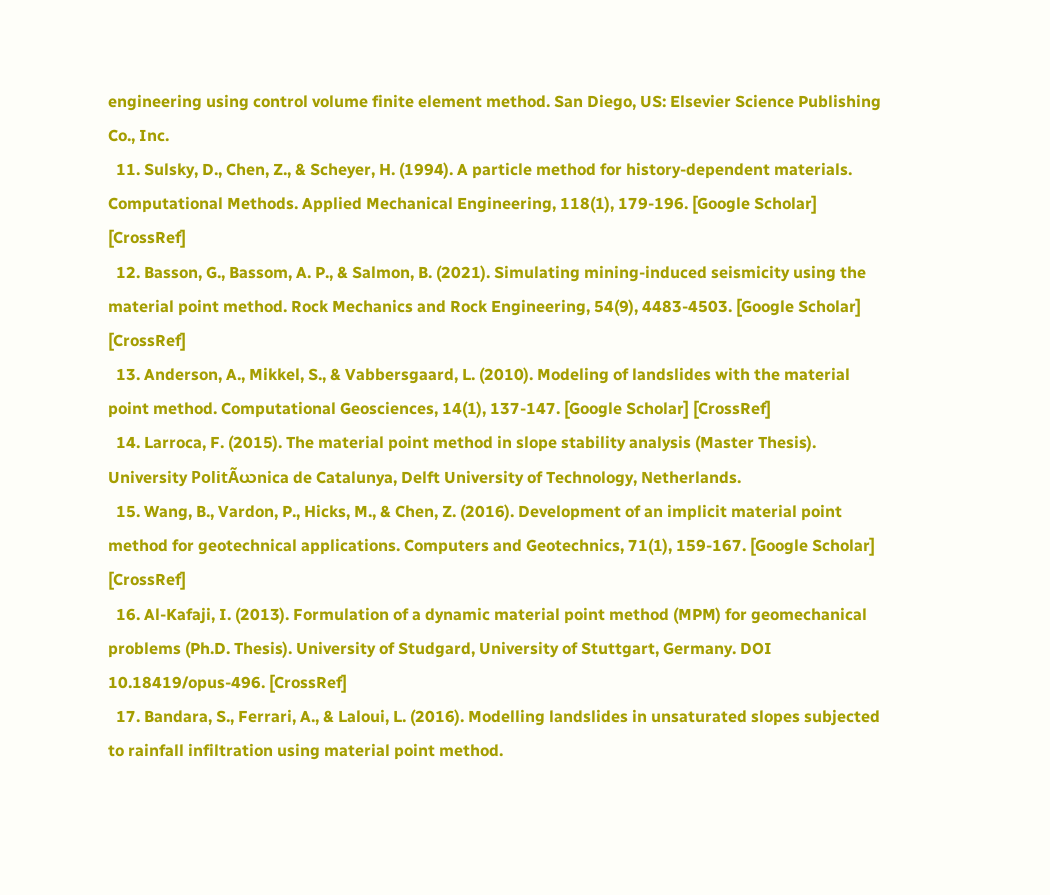engineering using control volume finite element method. San Diego, US: Elsevier Science Publishing Co., Inc.
  11. Sulsky, D., Chen, Z., & Scheyer, H. (1994). A particle method for history-dependent materials. Computational Methods. Applied Mechanical Engineering, 118(1), 179-196. [Google Scholar] [CrossRef]
  12. Basson, G., Bassom, A. P., & Salmon, B. (2021). Simulating mining-induced seismicity using the material point method. Rock Mechanics and Rock Engineering, 54(9), 4483-4503. [Google Scholar] [CrossRef]
  13. Anderson, A., Mikkel, S., & Vabbersgaard, L. (2010). Modeling of landslides with the material point method. Computational Geosciences, 14(1), 137-147. [Google Scholar] [CrossRef]
  14. Larroca, F. (2015). The material point method in slope stability analysis (Master Thesis). University PolitÃယnica de Catalunya, Delft University of Technology, Netherlands.
  15. Wang, B., Vardon, P., Hicks, M., & Chen, Z. (2016). Development of an implicit material point method for geotechnical applications. Computers and Geotechnics, 71(1), 159-167. [Google Scholar] [CrossRef]
  16. Al-Kafaji, I. (2013). Formulation of a dynamic material point method (MPM) for geomechanical problems (Ph.D. Thesis). University of Studgard, University of Stuttgart, Germany. DOI 10.18419/opus-496. [CrossRef]
  17. Bandara, S., Ferrari, A., & Laloui, L. (2016). Modelling landslides in unsaturated slopes subjected to rainfall infiltration using material point method.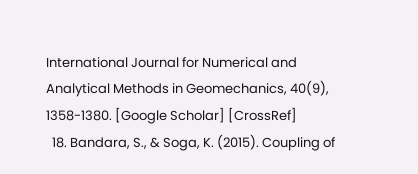International Journal for Numerical and Analytical Methods in Geomechanics, 40(9), 1358-1380. [Google Scholar] [CrossRef]
  18. Bandara, S., & Soga, K. (2015). Coupling of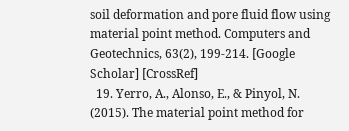soil deformation and pore fluid flow using material point method. Computers and Geotechnics, 63(2), 199-214. [Google Scholar] [CrossRef]
  19. Yerro, A., Alonso, E., & Pinyol, N. (2015). The material point method for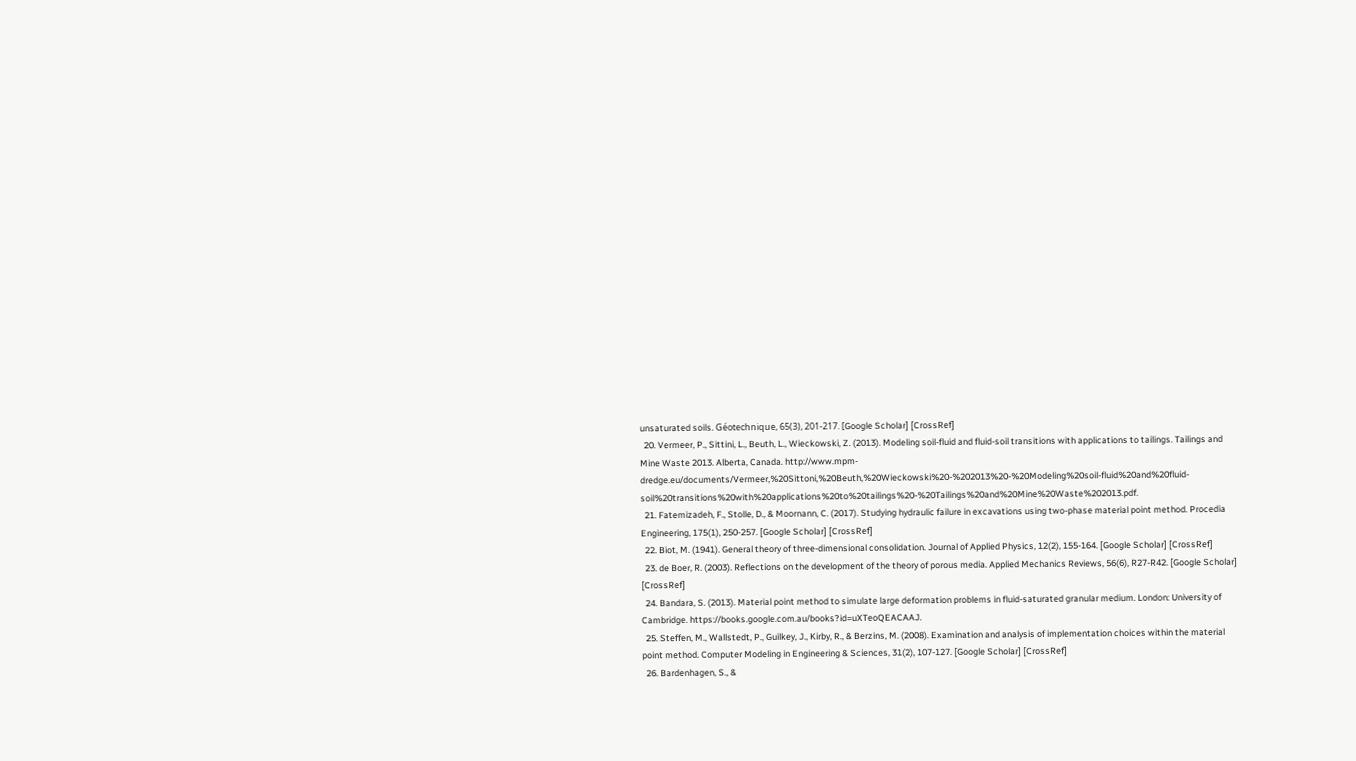unsaturated soils. Géotechnique, 65(3), 201-217. [Google Scholar] [CrossRef]
  20. Vermeer, P., Sittini, L., Beuth, L., Wieckowski, Z. (2013). Modeling soil-fluid and fluid-soil transitions with applications to tailings. Tailings and Mine Waste 2013. Alberta, Canada. http://www.mpm-dredge.eu/documents/Vermeer,%20Sittoni,%20Beuth,%20Wieckowski%20-%202013%20-%20Modeling%20soil-fluid%20and%20fluid-soil%20transitions%20with%20applications%20to%20tailings%20-%20Tailings%20and%20Mine%20Waste%202013.pdf.
  21. Fatemizadeh, F., Stolle, D., & Moornann, C. (2017). Studying hydraulic failure in excavations using two-phase material point method. Procedia Engineering, 175(1), 250-257. [Google Scholar] [CrossRef]
  22. Biot, M. (1941). General theory of three-dimensional consolidation. Journal of Applied Physics, 12(2), 155-164. [Google Scholar] [CrossRef]
  23. de Boer, R. (2003). Reflections on the development of the theory of porous media. Applied Mechanics Reviews, 56(6), R27-R42. [Google Scholar] [CrossRef]
  24. Bandara, S. (2013). Material point method to simulate large deformation problems in fluid-saturated granular medium. London: University of Cambridge. https://books.google.com.au/books?id=uXTeoQEACAAJ.
  25. Steffen, M., Wallstedt, P., Guilkey, J., Kirby, R., & Berzins, M. (2008). Examination and analysis of implementation choices within the material point method. Computer Modeling in Engineering & Sciences, 31(2), 107-127. [Google Scholar] [CrossRef]
  26. Bardenhagen, S., &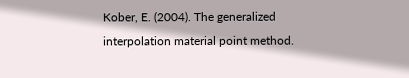Kober, E. (2004). The generalized interpolation material point method.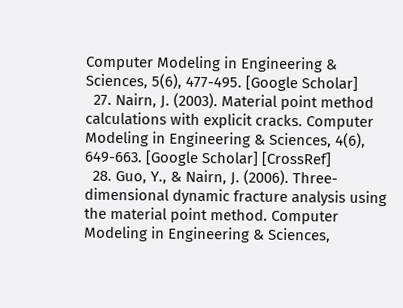Computer Modeling in Engineering & Sciences, 5(6), 477-495. [Google Scholar]
  27. Nairn, J. (2003). Material point method calculations with explicit cracks. Computer Modeling in Engineering & Sciences, 4(6), 649-663. [Google Scholar] [CrossRef]
  28. Guo, Y., & Nairn, J. (2006). Three-dimensional dynamic fracture analysis using the material point method. Computer Modeling in Engineering & Sciences,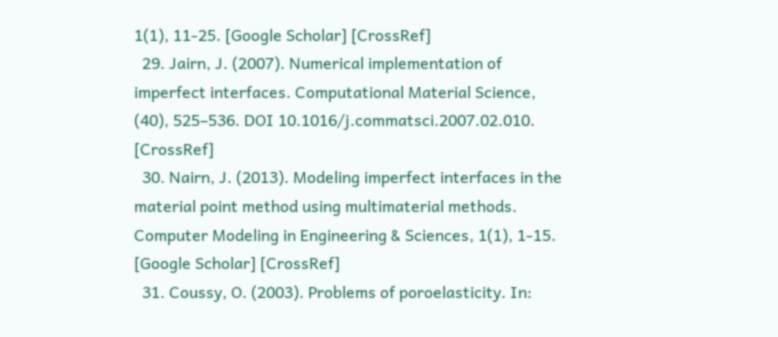1(1), 11-25. [Google Scholar] [CrossRef]
  29. Jairn, J. (2007). Numerical implementation of imperfect interfaces. Computational Material Science, (40), 525–536. DOI 10.1016/j.commatsci.2007.02.010. [CrossRef]
  30. Nairn, J. (2013). Modeling imperfect interfaces in the material point method using multimaterial methods. Computer Modeling in Engineering & Sciences, 1(1), 1-15. [Google Scholar] [CrossRef]
  31. Coussy, O. (2003). Problems of poroelasticity. In: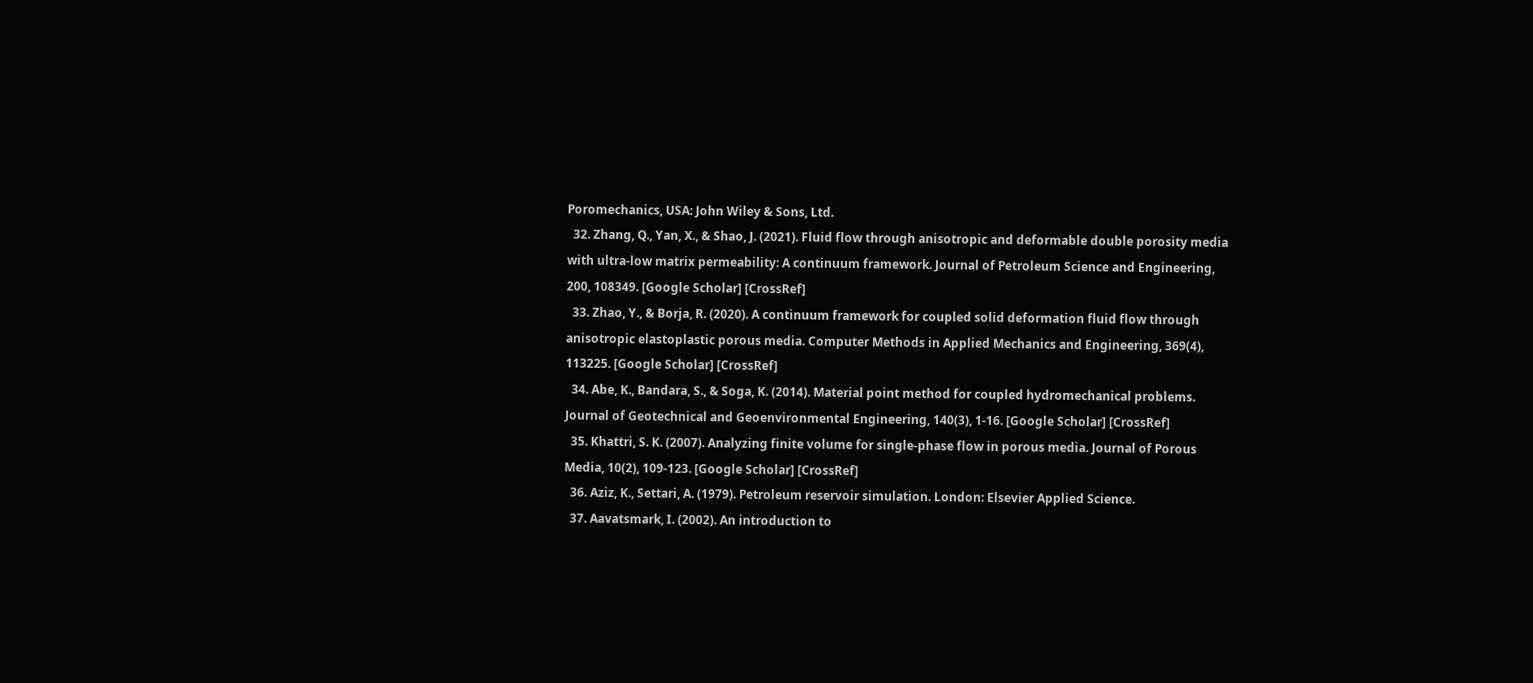Poromechanics, USA: John Wiley & Sons, Ltd.
  32. Zhang, Q., Yan, X., & Shao, J. (2021). Fluid flow through anisotropic and deformable double porosity media with ultra-low matrix permeability: A continuum framework. Journal of Petroleum Science and Engineering, 200, 108349. [Google Scholar] [CrossRef]
  33. Zhao, Y., & Borja, R. (2020). A continuum framework for coupled solid deformation fluid flow through anisotropic elastoplastic porous media. Computer Methods in Applied Mechanics and Engineering, 369(4), 113225. [Google Scholar] [CrossRef]
  34. Abe, K., Bandara, S., & Soga, K. (2014). Material point method for coupled hydromechanical problems. Journal of Geotechnical and Geoenvironmental Engineering, 140(3), 1-16. [Google Scholar] [CrossRef]
  35. Khattri, S. K. (2007). Analyzing finite volume for single-phase flow in porous media. Journal of Porous Media, 10(2), 109-123. [Google Scholar] [CrossRef]
  36. Aziz, K., Settari, A. (1979). Petroleum reservoir simulation. London: Elsevier Applied Science.
  37. Aavatsmark, I. (2002). An introduction to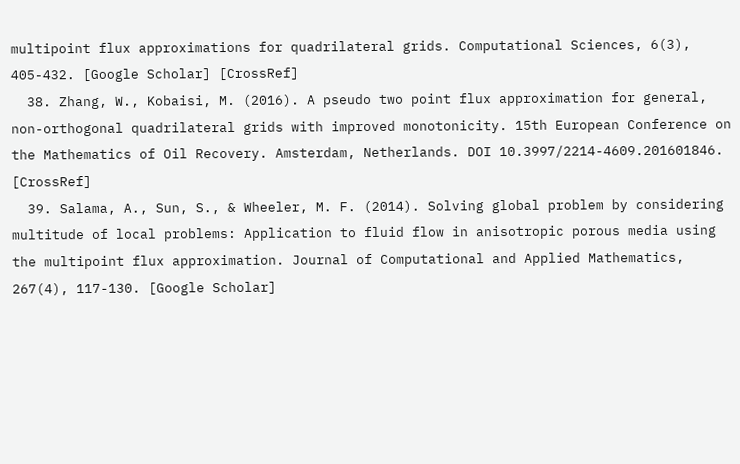multipoint flux approximations for quadrilateral grids. Computational Sciences, 6(3), 405-432. [Google Scholar] [CrossRef]
  38. Zhang, W., Kobaisi, M. (2016). A pseudo two point flux approximation for general, non-orthogonal quadrilateral grids with improved monotonicity. 15th European Conference on the Mathematics of Oil Recovery. Amsterdam, Netherlands. DOI 10.3997/2214-4609.201601846. [CrossRef]
  39. Salama, A., Sun, S., & Wheeler, M. F. (2014). Solving global problem by considering multitude of local problems: Application to fluid flow in anisotropic porous media using the multipoint flux approximation. Journal of Computational and Applied Mathematics, 267(4), 117-130. [Google Scholar]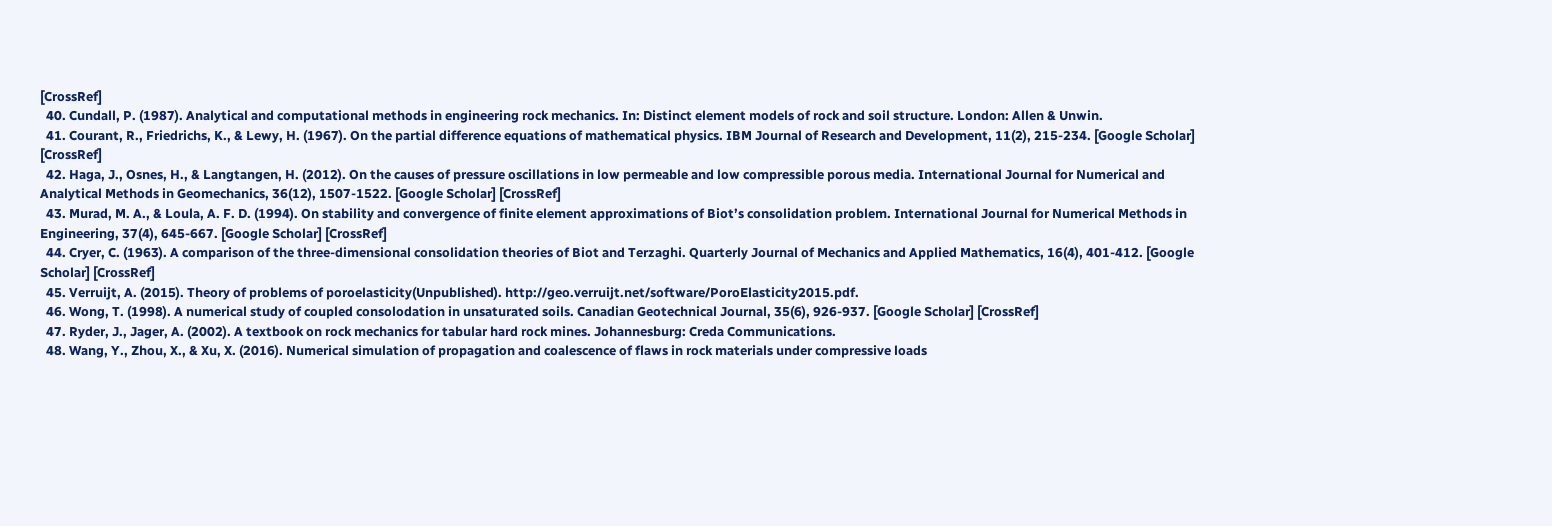[CrossRef]
  40. Cundall, P. (1987). Analytical and computational methods in engineering rock mechanics. In: Distinct element models of rock and soil structure. London: Allen & Unwin.
  41. Courant, R., Friedrichs, K., & Lewy, H. (1967). On the partial difference equations of mathematical physics. IBM Journal of Research and Development, 11(2), 215-234. [Google Scholar] [CrossRef]
  42. Haga, J., Osnes, H., & Langtangen, H. (2012). On the causes of pressure oscillations in low permeable and low compressible porous media. International Journal for Numerical and Analytical Methods in Geomechanics, 36(12), 1507-1522. [Google Scholar] [CrossRef]
  43. Murad, M. A., & Loula, A. F. D. (1994). On stability and convergence of finite element approximations of Biot’s consolidation problem. International Journal for Numerical Methods in Engineering, 37(4), 645-667. [Google Scholar] [CrossRef]
  44. Cryer, C. (1963). A comparison of the three-dimensional consolidation theories of Biot and Terzaghi. Quarterly Journal of Mechanics and Applied Mathematics, 16(4), 401-412. [Google Scholar] [CrossRef]
  45. Verruijt, A. (2015). Theory of problems of poroelasticity(Unpublished). http://geo.verruijt.net/software/PoroElasticity2015.pdf.
  46. Wong, T. (1998). A numerical study of coupled consolodation in unsaturated soils. Canadian Geotechnical Journal, 35(6), 926-937. [Google Scholar] [CrossRef]
  47. Ryder, J., Jager, A. (2002). A textbook on rock mechanics for tabular hard rock mines. Johannesburg: Creda Communications.
  48. Wang, Y., Zhou, X., & Xu, X. (2016). Numerical simulation of propagation and coalescence of flaws in rock materials under compressive loads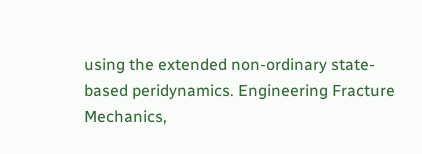using the extended non-ordinary state-based peridynamics. Engineering Fracture Mechanics,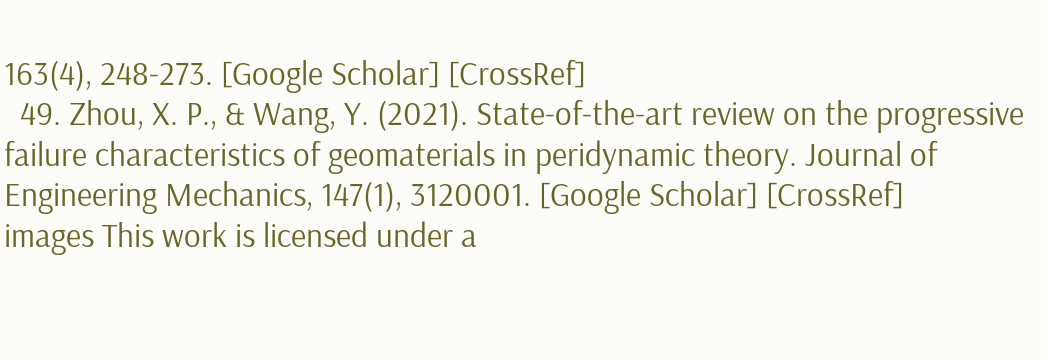163(4), 248-273. [Google Scholar] [CrossRef]
  49. Zhou, X. P., & Wang, Y. (2021). State-of-the-art review on the progressive failure characteristics of geomaterials in peridynamic theory. Journal of Engineering Mechanics, 147(1), 3120001. [Google Scholar] [CrossRef]
images This work is licensed under a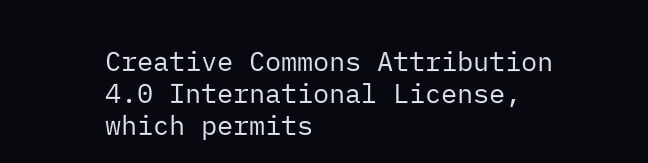Creative Commons Attribution 4.0 International License, which permits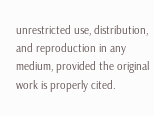unrestricted use, distribution, and reproduction in any medium, provided the original work is properly cited.